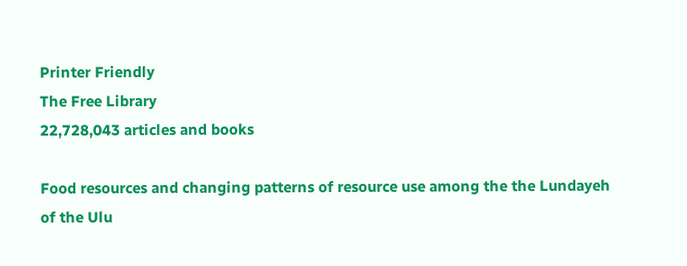Printer Friendly
The Free Library
22,728,043 articles and books

Food resources and changing patterns of resource use among the the Lundayeh of the Ulu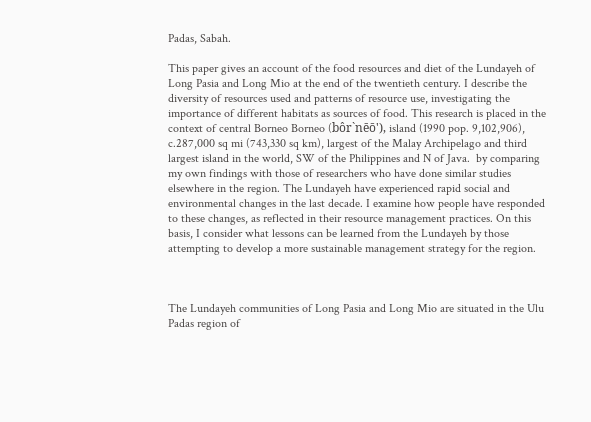Padas, Sabah.

This paper gives an account of the food resources and diet of the Lundayeh of Long Pasia and Long Mio at the end of the twentieth century. I describe the diversity of resources used and patterns of resource use, investigating the importance of different habitats as sources of food. This research is placed in the context of central Borneo Borneo (bôr`nēō'), island (1990 pop. 9,102,906), c.287,000 sq mi (743,330 sq km), largest of the Malay Archipelago and third largest island in the world, SW of the Philippines and N of Java.  by comparing my own findings with those of researchers who have done similar studies elsewhere in the region. The Lundayeh have experienced rapid social and environmental changes in the last decade. I examine how people have responded to these changes, as reflected in their resource management practices. On this basis, I consider what lessons can be learned from the Lundayeh by those attempting to develop a more sustainable management strategy for the region.



The Lundayeh communities of Long Pasia and Long Mio are situated in the Ulu Padas region of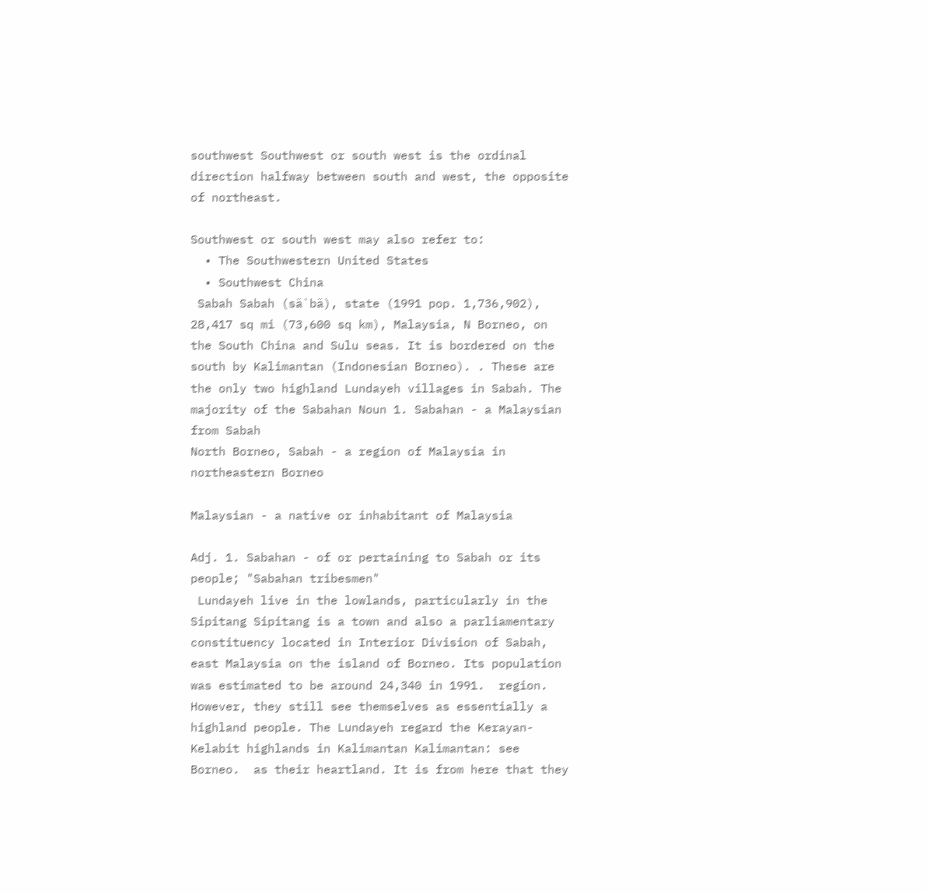southwest Southwest or south west is the ordinal direction halfway between south and west, the opposite of northeast.

Southwest or south west may also refer to:
  • The Southwestern United States
  • Southwest China
 Sabah Sabah (sä`bä), state (1991 pop. 1,736,902), 28,417 sq mi (73,600 sq km), Malaysia, N Borneo, on the South China and Sulu seas. It is bordered on the south by Kalimantan (Indonesian Borneo). . These are the only two highland Lundayeh villages in Sabah. The majority of the Sabahan Noun 1. Sabahan - a Malaysian from Sabah
North Borneo, Sabah - a region of Malaysia in northeastern Borneo

Malaysian - a native or inhabitant of Malaysia

Adj. 1. Sabahan - of or pertaining to Sabah or its people; "Sabahan tribesmen"
 Lundayeh live in the lowlands, particularly in the Sipitang Sipitang is a town and also a parliamentary constituency located in Interior Division of Sabah, east Malaysia on the island of Borneo. Its population was estimated to be around 24,340 in 1991.  region. However, they still see themselves as essentially a highland people. The Lundayeh regard the Kerayan-Kelabit highlands in Kalimantan Kalimantan: see Borneo.  as their heartland. It is from here that they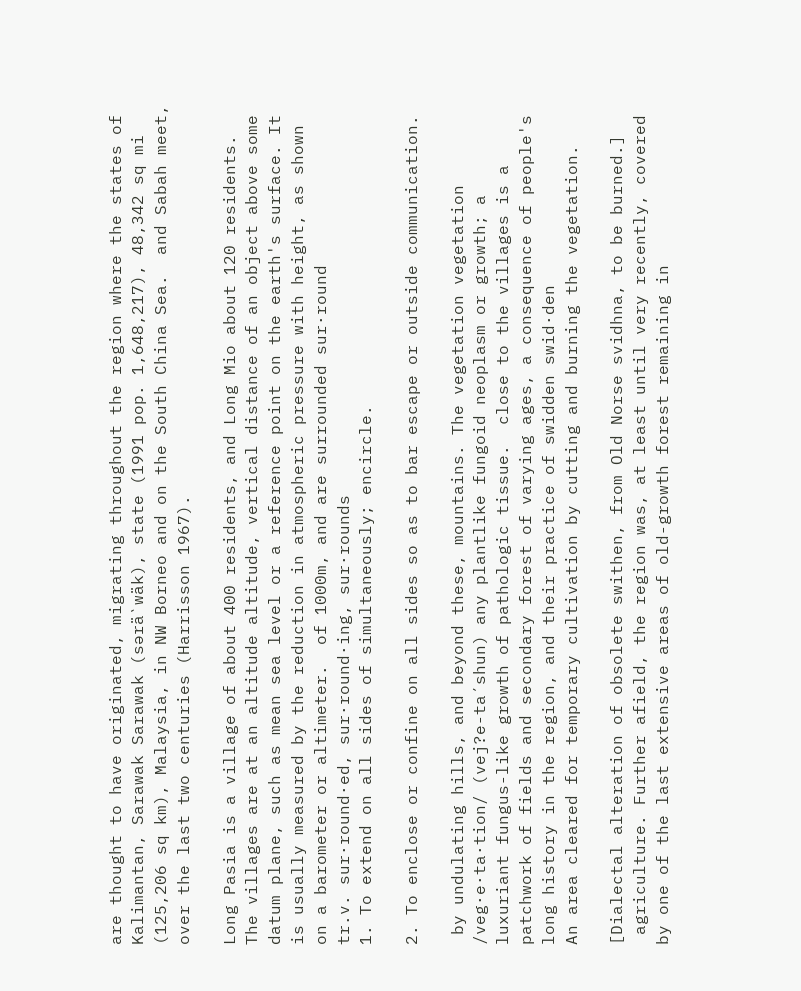are thought to have originated, migrating throughout the region where the states of Kalimantan, Sarawak Sarawak (sərä`wäk), state (1991 pop. 1,648,217), 48,342 sq mi (125,206 sq km), Malaysia, in NW Borneo and on the South China Sea.  and Sabah meet, over the last two centuries (Harrisson 1967).

Long Pasia is a village of about 400 residents, and Long Mio about 120 residents. The villages are at an altitude altitude, vertical distance of an object above some datum plane, such as mean sea level or a reference point on the earth's surface. It is usually measured by the reduction in atmospheric pressure with height, as shown on a barometer or altimeter.  of 1000m, and are surrounded sur·round
tr.v. sur·round·ed, sur·round·ing, sur·rounds
1. To extend on all sides of simultaneously; encircle.

2. To enclose or confine on all sides so as to bar escape or outside communication.

 by undulating hills, and beyond these, mountains. The vegetation vegetation /veg·e·ta·tion/ (vej?e-ta´shun) any plantlike fungoid neoplasm or growth; a luxuriant fungus-like growth of pathologic tissue.  close to the villages is a patchwork of fields and secondary forest of varying ages, a consequence of people's long history in the region, and their practice of swidden swid·den
An area cleared for temporary cultivation by cutting and burning the vegetation.

[Dialectal alteration of obsolete swithen, from Old Norse svidhna, to be burned.]
 agriculture. Further afield, the region was, at least until very recently, covered by one of the last extensive areas of old-growth forest remaining in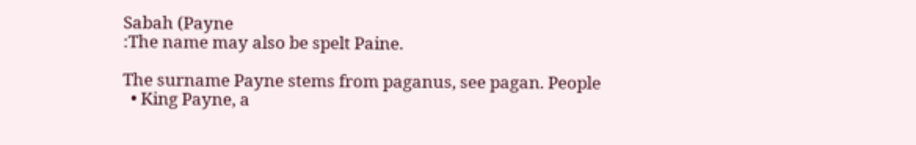Sabah (Payne
:The name may also be spelt Paine.

The surname Payne stems from paganus, see pagan. People
  • King Payne, a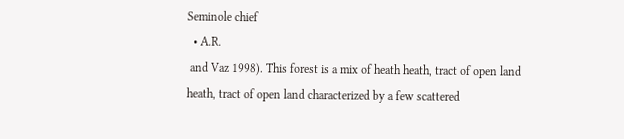Seminole chief
  • A.R.
 and Vaz 1998). This forest is a mix of heath heath, tract of open land
heath, tract of open land characterized by a few scattered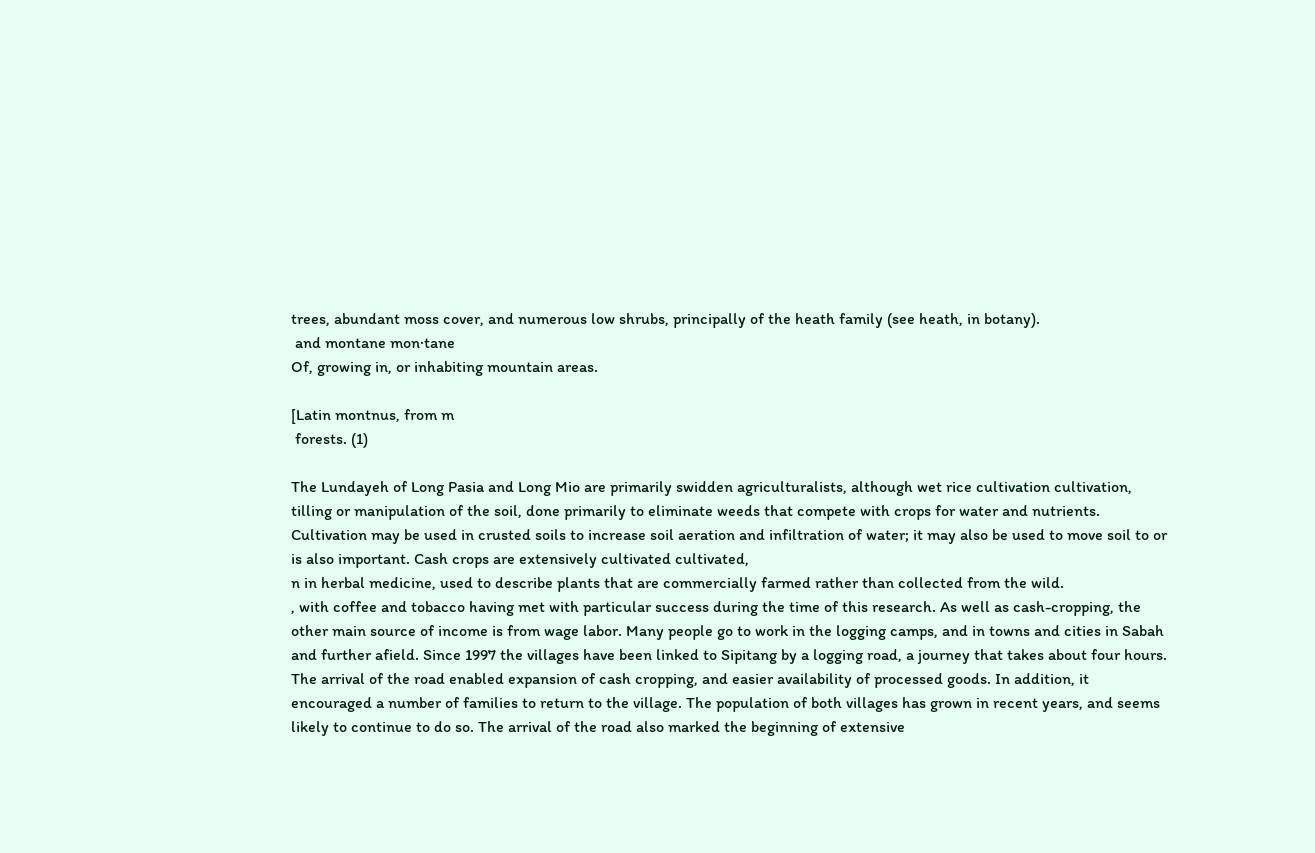trees, abundant moss cover, and numerous low shrubs, principally of the heath family (see heath, in botany).
 and montane mon·tane
Of, growing in, or inhabiting mountain areas.

[Latin montnus, from m
 forests. (1)

The Lundayeh of Long Pasia and Long Mio are primarily swidden agriculturalists, although wet rice cultivation cultivation, tilling or manipulation of the soil, done primarily to eliminate weeds that compete with crops for water and nutrients. Cultivation may be used in crusted soils to increase soil aeration and infiltration of water; it may also be used to move soil to or  is also important. Cash crops are extensively cultivated cultivated,
n in herbal medicine, used to describe plants that are commercially farmed rather than collected from the wild.
, with coffee and tobacco having met with particular success during the time of this research. As well as cash-cropping, the other main source of income is from wage labor. Many people go to work in the logging camps, and in towns and cities in Sabah and further afield. Since 1997 the villages have been linked to Sipitang by a logging road, a journey that takes about four hours. The arrival of the road enabled expansion of cash cropping, and easier availability of processed goods. In addition, it encouraged a number of families to return to the village. The population of both villages has grown in recent years, and seems likely to continue to do so. The arrival of the road also marked the beginning of extensive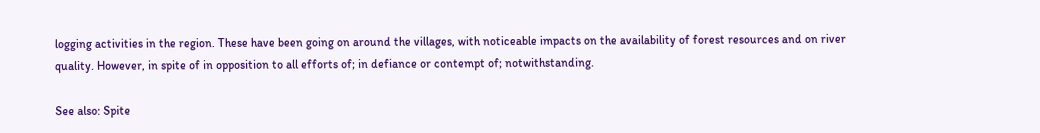logging activities in the region. These have been going on around the villages, with noticeable impacts on the availability of forest resources and on river quality. However, in spite of in opposition to all efforts of; in defiance or contempt of; notwithstanding.

See also: Spite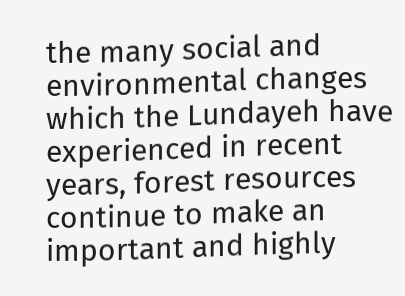the many social and environmental changes which the Lundayeh have experienced in recent years, forest resources continue to make an important and highly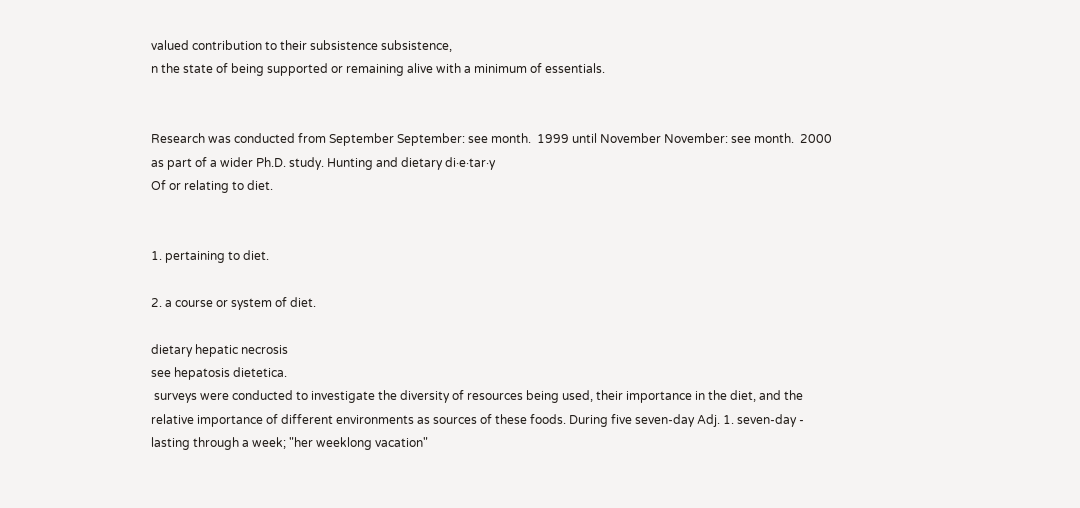valued contribution to their subsistence subsistence,
n the state of being supported or remaining alive with a minimum of essentials.


Research was conducted from September September: see month.  1999 until November November: see month.  2000 as part of a wider Ph.D. study. Hunting and dietary di·e·tar·y
Of or relating to diet.


1. pertaining to diet.

2. a course or system of diet.

dietary hepatic necrosis
see hepatosis dietetica.
 surveys were conducted to investigate the diversity of resources being used, their importance in the diet, and the relative importance of different environments as sources of these foods. During five seven-day Adj. 1. seven-day - lasting through a week; "her weeklong vacation"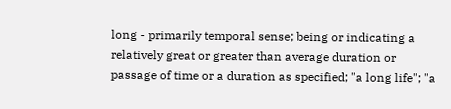long - primarily temporal sense; being or indicating a relatively great or greater than average duration or passage of time or a duration as specified; "a long life"; "a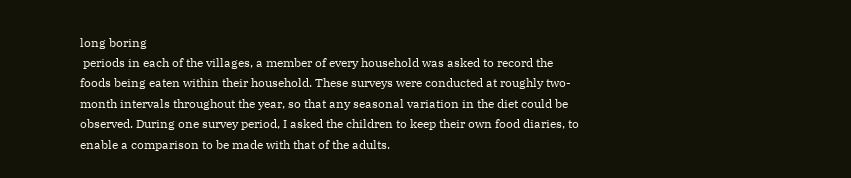long boring
 periods in each of the villages, a member of every household was asked to record the foods being eaten within their household. These surveys were conducted at roughly two-month intervals throughout the year, so that any seasonal variation in the diet could be observed. During one survey period, I asked the children to keep their own food diaries, to enable a comparison to be made with that of the adults.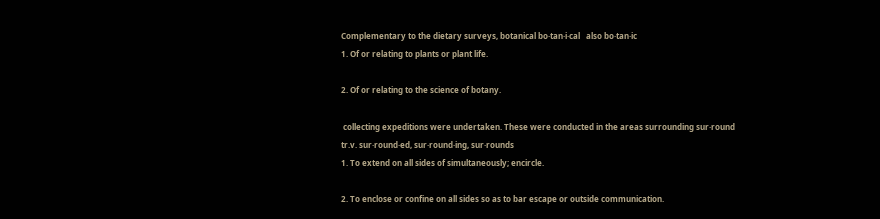Complementary to the dietary surveys, botanical bo·tan·i·cal   also bo·tan·ic
1. Of or relating to plants or plant life.

2. Of or relating to the science of botany.

 collecting expeditions were undertaken. These were conducted in the areas surrounding sur·round
tr.v. sur·round·ed, sur·round·ing, sur·rounds
1. To extend on all sides of simultaneously; encircle.

2. To enclose or confine on all sides so as to bar escape or outside communication.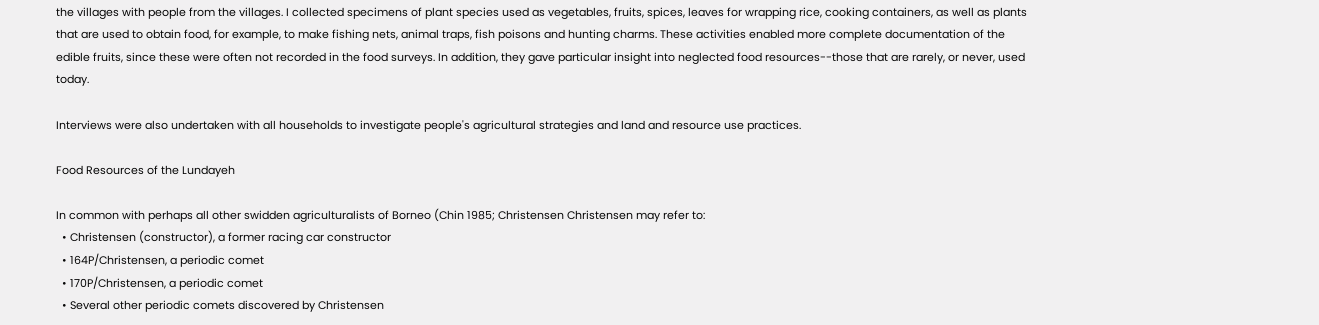the villages with people from the villages. I collected specimens of plant species used as vegetables, fruits, spices, leaves for wrapping rice, cooking containers, as well as plants that are used to obtain food, for example, to make fishing nets, animal traps, fish poisons and hunting charms. These activities enabled more complete documentation of the edible fruits, since these were often not recorded in the food surveys. In addition, they gave particular insight into neglected food resources--those that are rarely, or never, used today.

Interviews were also undertaken with all households to investigate people's agricultural strategies and land and resource use practices.

Food Resources of the Lundayeh

In common with perhaps all other swidden agriculturalists of Borneo (Chin 1985; Christensen Christensen may refer to:
  • Christensen (constructor), a former racing car constructor
  • 164P/Christensen, a periodic comet
  • 170P/Christensen, a periodic comet
  • Several other periodic comets discovered by Christensen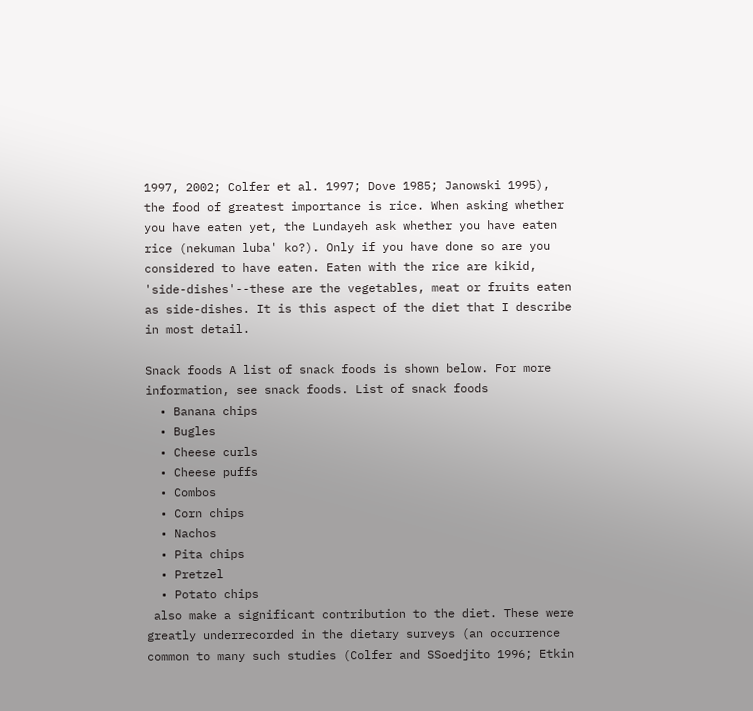1997, 2002; Colfer et al. 1997; Dove 1985; Janowski 1995), the food of greatest importance is rice. When asking whether you have eaten yet, the Lundayeh ask whether you have eaten rice (nekuman luba' ko?). Only if you have done so are you considered to have eaten. Eaten with the rice are kikid, 'side-dishes'--these are the vegetables, meat or fruits eaten as side-dishes. It is this aspect of the diet that I describe in most detail.

Snack foods A list of snack foods is shown below. For more information, see snack foods. List of snack foods
  • Banana chips
  • Bugles
  • Cheese curls
  • Cheese puffs
  • Combos
  • Corn chips
  • Nachos
  • Pita chips
  • Pretzel
  • Potato chips
 also make a significant contribution to the diet. These were greatly underrecorded in the dietary surveys (an occurrence common to many such studies (Colfer and SSoedjito 1996; Etkin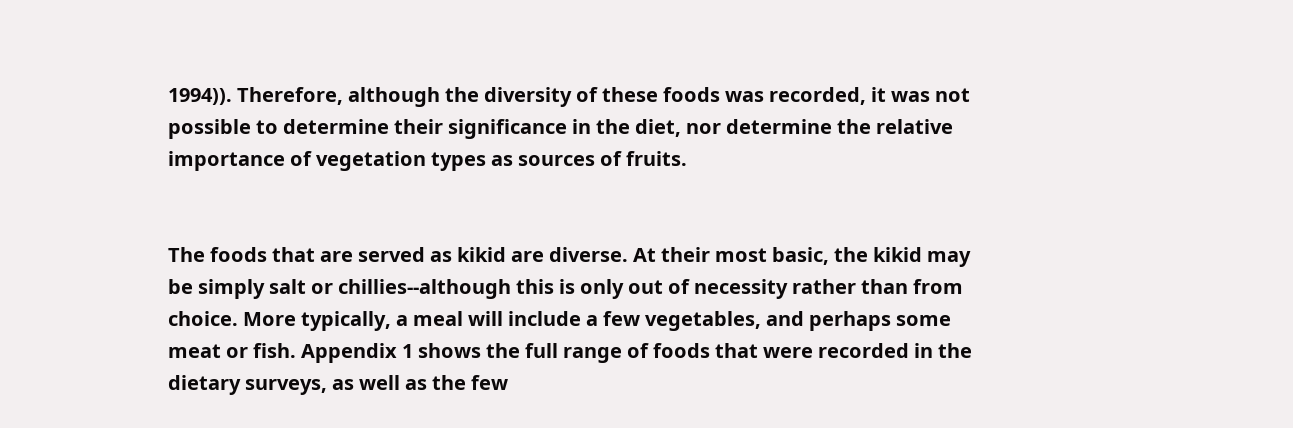1994)). Therefore, although the diversity of these foods was recorded, it was not possible to determine their significance in the diet, nor determine the relative importance of vegetation types as sources of fruits.


The foods that are served as kikid are diverse. At their most basic, the kikid may be simply salt or chillies--although this is only out of necessity rather than from choice. More typically, a meal will include a few vegetables, and perhaps some meat or fish. Appendix 1 shows the full range of foods that were recorded in the dietary surveys, as well as the few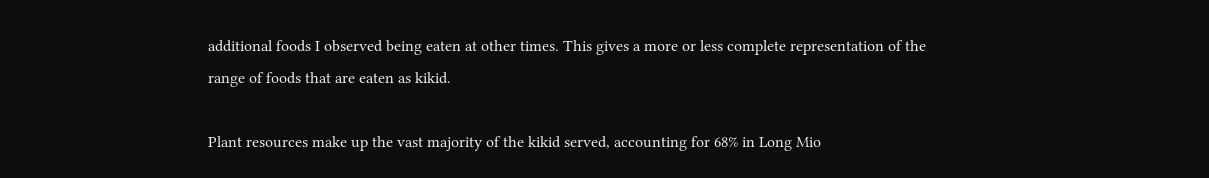additional foods I observed being eaten at other times. This gives a more or less complete representation of the range of foods that are eaten as kikid.

Plant resources make up the vast majority of the kikid served, accounting for 68% in Long Mio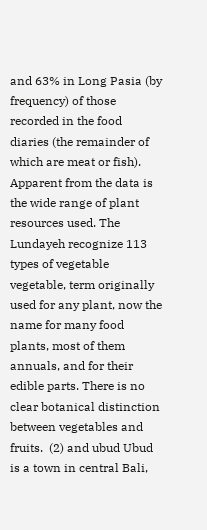and 63% in Long Pasia (by frequency) of those recorded in the food diaries (the remainder of which are meat or fish). Apparent from the data is the wide range of plant resources used. The Lundayeh recognize 113 types of vegetable vegetable, term originally used for any plant, now the name for many food plants, most of them annuals, and for their edible parts. There is no clear botanical distinction between vegetables and fruits.  (2) and ubud Ubud is a town in central Bali,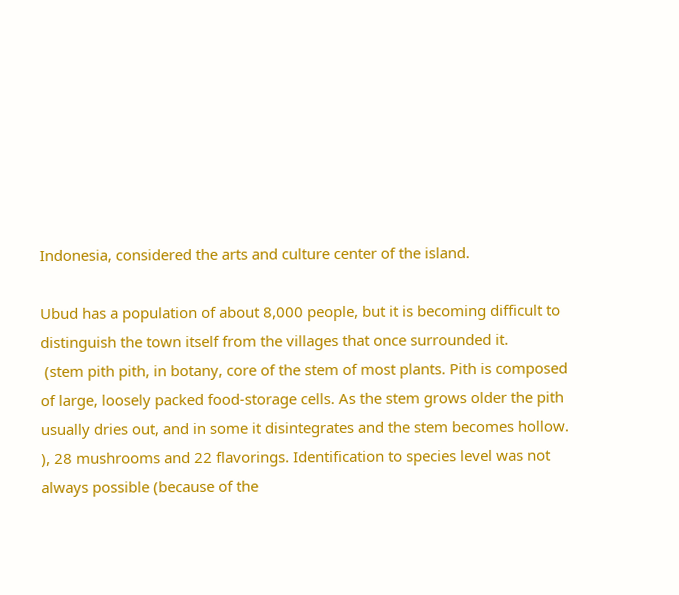Indonesia, considered the arts and culture center of the island.

Ubud has a population of about 8,000 people, but it is becoming difficult to distinguish the town itself from the villages that once surrounded it.
 (stem pith pith, in botany, core of the stem of most plants. Pith is composed of large, loosely packed food-storage cells. As the stem grows older the pith usually dries out, and in some it disintegrates and the stem becomes hollow. ), 28 mushrooms and 22 flavorings. Identification to species level was not always possible (because of the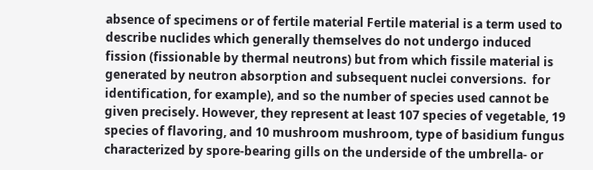absence of specimens or of fertile material Fertile material is a term used to describe nuclides which generally themselves do not undergo induced fission (fissionable by thermal neutrons) but from which fissile material is generated by neutron absorption and subsequent nuclei conversions.  for identification, for example), and so the number of species used cannot be given precisely. However, they represent at least 107 species of vegetable, 19 species of flavoring, and 10 mushroom mushroom, type of basidium fungus characterized by spore-bearing gills on the underside of the umbrella- or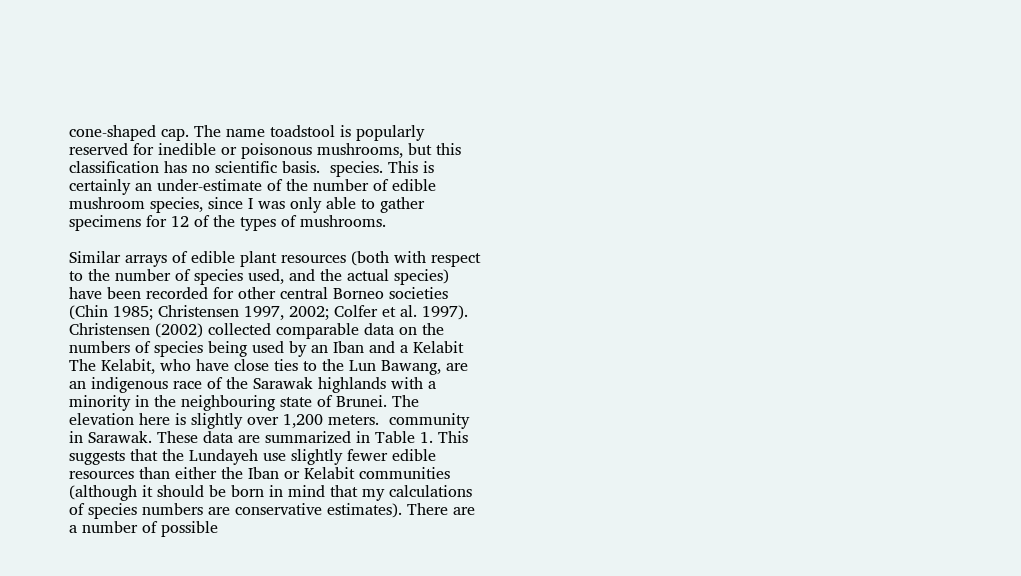cone-shaped cap. The name toadstool is popularly reserved for inedible or poisonous mushrooms, but this classification has no scientific basis.  species. This is certainly an under-estimate of the number of edible mushroom species, since I was only able to gather specimens for 12 of the types of mushrooms.

Similar arrays of edible plant resources (both with respect to the number of species used, and the actual species) have been recorded for other central Borneo societies (Chin 1985; Christensen 1997, 2002; Colfer et al. 1997). Christensen (2002) collected comparable data on the numbers of species being used by an Iban and a Kelabit The Kelabit, who have close ties to the Lun Bawang, are an indigenous race of the Sarawak highlands with a minority in the neighbouring state of Brunei. The elevation here is slightly over 1,200 meters.  community in Sarawak. These data are summarized in Table 1. This suggests that the Lundayeh use slightly fewer edible resources than either the Iban or Kelabit communities (although it should be born in mind that my calculations of species numbers are conservative estimates). There are a number of possible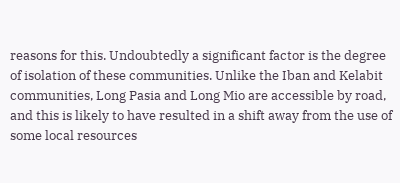reasons for this. Undoubtedly a significant factor is the degree of isolation of these communities. Unlike the Iban and Kelabit communities, Long Pasia and Long Mio are accessible by road, and this is likely to have resulted in a shift away from the use of some local resources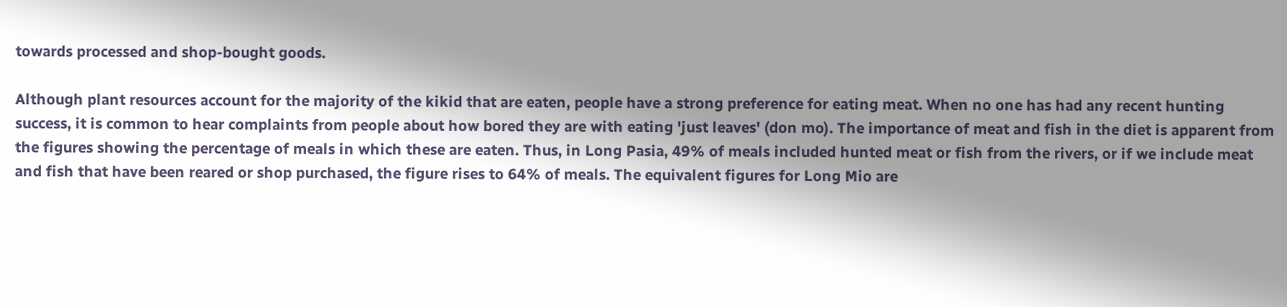towards processed and shop-bought goods.

Although plant resources account for the majority of the kikid that are eaten, people have a strong preference for eating meat. When no one has had any recent hunting success, it is common to hear complaints from people about how bored they are with eating 'just leaves' (don mo). The importance of meat and fish in the diet is apparent from the figures showing the percentage of meals in which these are eaten. Thus, in Long Pasia, 49% of meals included hunted meat or fish from the rivers, or if we include meat and fish that have been reared or shop purchased, the figure rises to 64% of meals. The equivalent figures for Long Mio are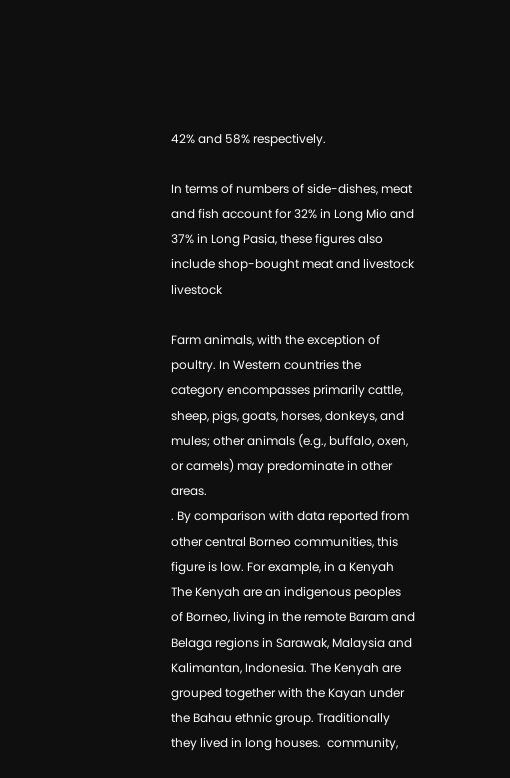42% and 58% respectively.

In terms of numbers of side-dishes, meat and fish account for 32% in Long Mio and 37% in Long Pasia, these figures also include shop-bought meat and livestock livestock

Farm animals, with the exception of poultry. In Western countries the category encompasses primarily cattle, sheep, pigs, goats, horses, donkeys, and mules; other animals (e.g., buffalo, oxen, or camels) may predominate in other areas.
. By comparison with data reported from other central Borneo communities, this figure is low. For example, in a Kenyah The Kenyah are an indigenous peoples of Borneo, living in the remote Baram and Belaga regions in Sarawak, Malaysia and Kalimantan, Indonesia. The Kenyah are grouped together with the Kayan under the Bahau ethnic group. Traditionally they lived in long houses.  community,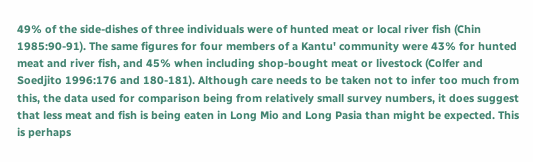49% of the side-dishes of three individuals were of hunted meat or local river fish (Chin 1985:90-91). The same figures for four members of a Kantu' community were 43% for hunted meat and river fish, and 45% when including shop-bought meat or livestock (Colfer and Soedjito 1996:176 and 180-181). Although care needs to be taken not to infer too much from this, the data used for comparison being from relatively small survey numbers, it does suggest that less meat and fish is being eaten in Long Mio and Long Pasia than might be expected. This is perhaps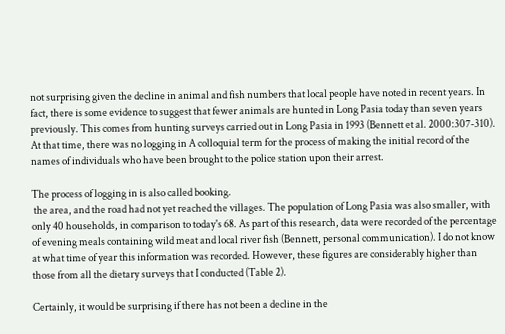not surprising given the decline in animal and fish numbers that local people have noted in recent years. In fact, there is some evidence to suggest that fewer animals are hunted in Long Pasia today than seven years previously. This comes from hunting surveys carried out in Long Pasia in 1993 (Bennett et al. 2000:307-310). At that time, there was no logging in A colloquial term for the process of making the initial record of the names of individuals who have been brought to the police station upon their arrest.

The process of logging in is also called booking.
 the area, and the road had not yet reached the villages. The population of Long Pasia was also smaller, with only 40 households, in comparison to today's 68. As part of this research, data were recorded of the percentage of evening meals containing wild meat and local river fish (Bennett, personal communication). I do not know at what time of year this information was recorded. However, these figures are considerably higher than those from all the dietary surveys that I conducted (Table 2).

Certainly, it would be surprising if there has not been a decline in the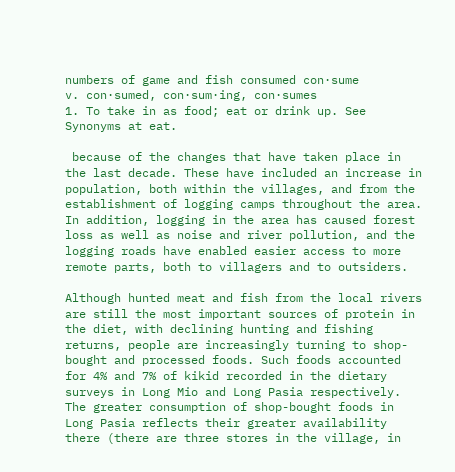numbers of game and fish consumed con·sume
v. con·sumed, con·sum·ing, con·sumes
1. To take in as food; eat or drink up. See Synonyms at eat.

 because of the changes that have taken place in the last decade. These have included an increase in population, both within the villages, and from the establishment of logging camps throughout the area. In addition, logging in the area has caused forest loss as well as noise and river pollution, and the logging roads have enabled easier access to more remote parts, both to villagers and to outsiders.

Although hunted meat and fish from the local rivers are still the most important sources of protein in the diet, with declining hunting and fishing returns, people are increasingly turning to shop-bought and processed foods. Such foods accounted for 4% and 7% of kikid recorded in the dietary surveys in Long Mio and Long Pasia respectively. The greater consumption of shop-bought foods in Long Pasia reflects their greater availability there (there are three stores in the village, in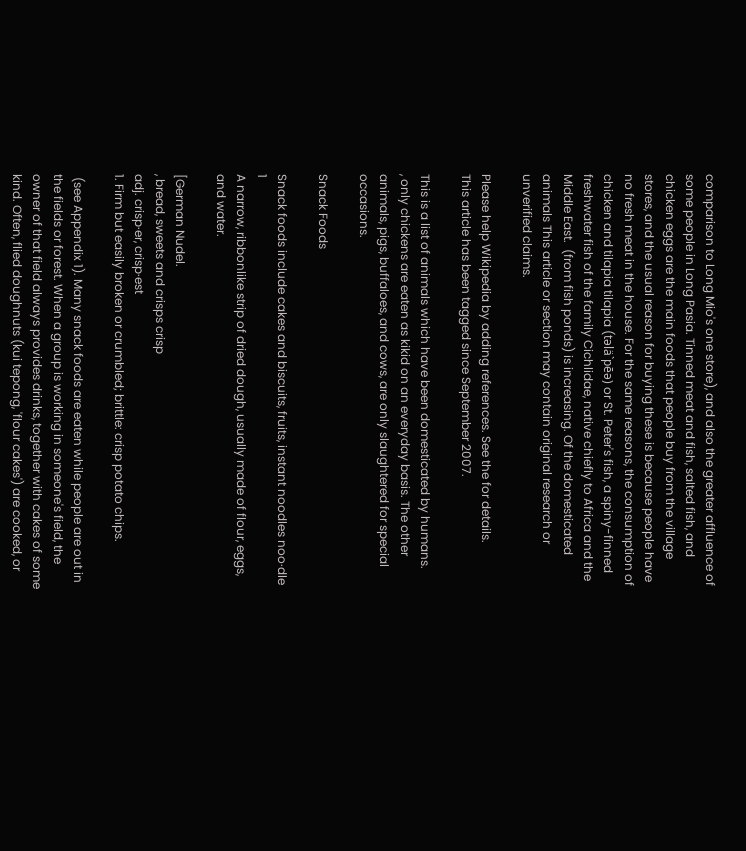comparison to Long Mio's one store), and also the greater affluence of some people in Long Pasia. Tinned meat and fish, salted fish, and chicken eggs are the main foods that people buy from the village stores, and the usual reason for buying these is because people have no fresh meat in the house. For the same reasons, the consumption of chicken and tilapia tilapia (təlä`pēə) or St. Peter's fish, a spiny-finned freshwater fish of the family Cichlidae, native chiefly to Africa and the Middle East.  (from fish ponds) is increasing. Of the domesticated animals This article or section may contain original research or unverified claims.

Please help Wikipedia by adding references. See the for details.
This article has been tagged since September 2007.

This is a list of animals which have been domesticated by humans.
, only chickens are eaten as kikid on an everyday basis. The other animals, pigs, buffaloes, and cows, are only slaughtered for special occasions.

Snack Foods

Snack foods include cakes and biscuits, fruits, instant noodles noo·dle 1
A narrow, ribbonlike strip of dried dough, usually made of flour, eggs, and water.

[German Nudel.
, bread, sweets and crisps crisp
adj. crisp·er, crisp·est
1. Firm but easily broken or crumbled; brittle: crisp potato chips.

 (see Appendix 1). Many snack foods are eaten while people are out in the fields or forest. When a group is working in someone's field, the owner of that field always provides drinks, together with cakes of some kind. Often, flied doughnuts (kui tepong, 'flour cakes') are cooked, or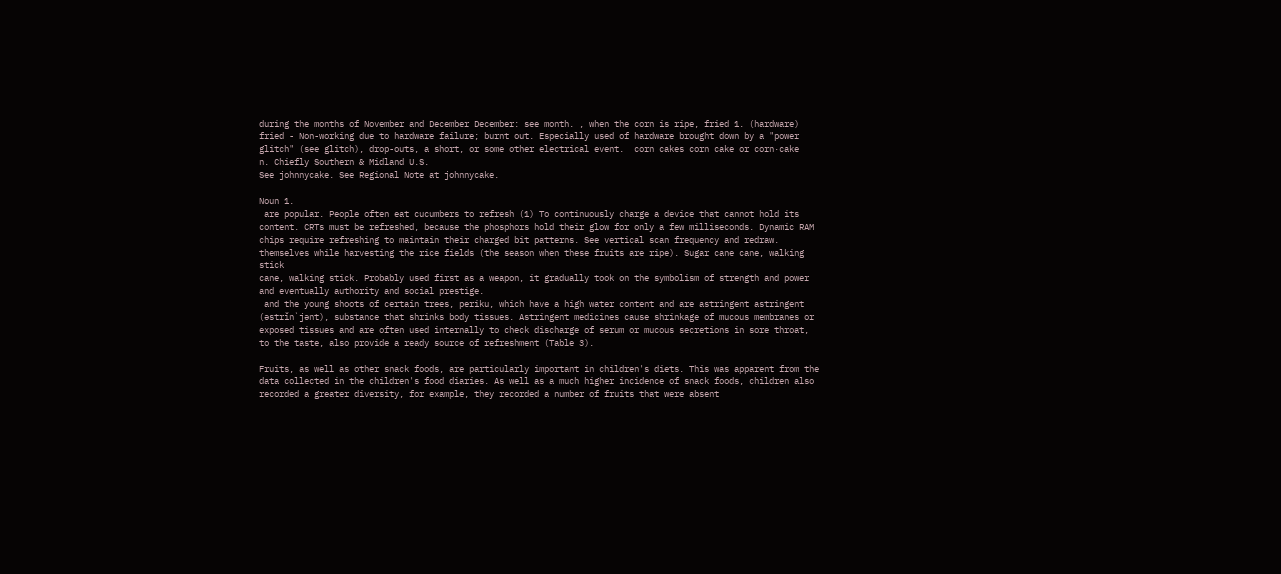during the months of November and December December: see month. , when the corn is ripe, fried 1. (hardware) fried - Non-working due to hardware failure; burnt out. Especially used of hardware brought down by a "power glitch" (see glitch), drop-outs, a short, or some other electrical event.  corn cakes corn cake or corn·cake
n. Chiefly Southern & Midland U.S.
See johnnycake. See Regional Note at johnnycake.

Noun 1.
 are popular. People often eat cucumbers to refresh (1) To continuously charge a device that cannot hold its content. CRTs must be refreshed, because the phosphors hold their glow for only a few milliseconds. Dynamic RAM chips require refreshing to maintain their charged bit patterns. See vertical scan frequency and redraw.  themselves while harvesting the rice fields (the season when these fruits are ripe). Sugar cane cane, walking stick
cane, walking stick. Probably used first as a weapon, it gradually took on the symbolism of strength and power and eventually authority and social prestige.
 and the young shoots of certain trees, periku, which have a high water content and are astringent astringent (əstrĭn`jənt), substance that shrinks body tissues. Astringent medicines cause shrinkage of mucous membranes or exposed tissues and are often used internally to check discharge of serum or mucous secretions in sore throat,  to the taste, also provide a ready source of refreshment (Table 3).

Fruits, as well as other snack foods, are particularly important in children's diets. This was apparent from the data collected in the children's food diaries. As well as a much higher incidence of snack foods, children also recorded a greater diversity, for example, they recorded a number of fruits that were absent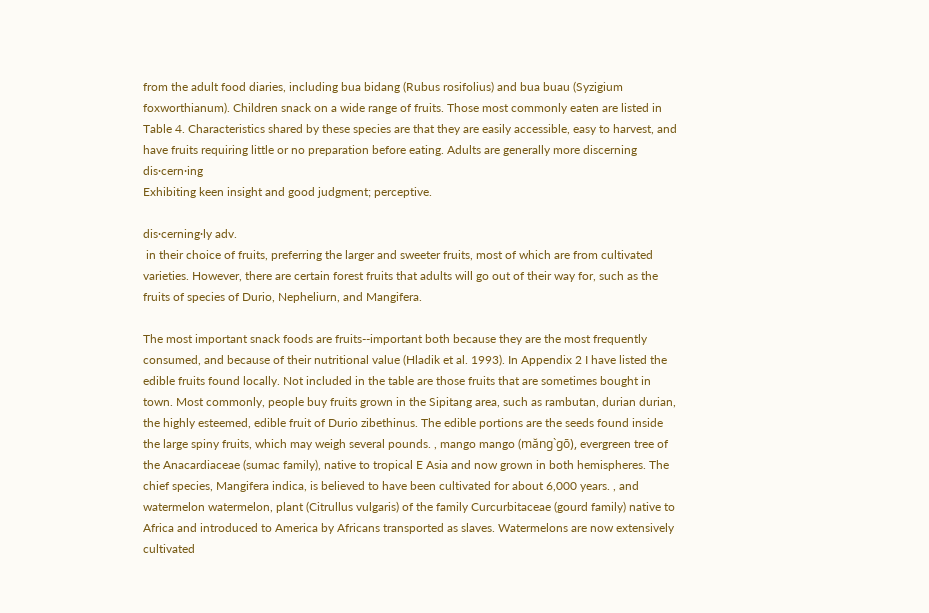from the adult food diaries, including bua bidang (Rubus rosifolius) and bua buau (Syzigium foxworthianum). Children snack on a wide range of fruits. Those most commonly eaten are listed in Table 4. Characteristics shared by these species are that they are easily accessible, easy to harvest, and have fruits requiring little or no preparation before eating. Adults are generally more discerning dis·cern·ing
Exhibiting keen insight and good judgment; perceptive.

dis·cerning·ly adv.
 in their choice of fruits, preferring the larger and sweeter fruits, most of which are from cultivated varieties. However, there are certain forest fruits that adults will go out of their way for, such as the fruits of species of Durio, Nepheliurn, and Mangifera.

The most important snack foods are fruits--important both because they are the most frequently consumed, and because of their nutritional value (Hladik et al. 1993). In Appendix 2 I have listed the edible fruits found locally. Not included in the table are those fruits that are sometimes bought in town. Most commonly, people buy fruits grown in the Sipitang area, such as rambutan, durian durian, the highly esteemed, edible fruit of Durio zibethinus. The edible portions are the seeds found inside the large spiny fruits, which may weigh several pounds. , mango mango (măng`gō), evergreen tree of the Anacardiaceae (sumac family), native to tropical E Asia and now grown in both hemispheres. The chief species, Mangifera indica, is believed to have been cultivated for about 6,000 years. , and watermelon watermelon, plant (Citrullus vulgaris) of the family Curcurbitaceae (gourd family) native to Africa and introduced to America by Africans transported as slaves. Watermelons are now extensively cultivated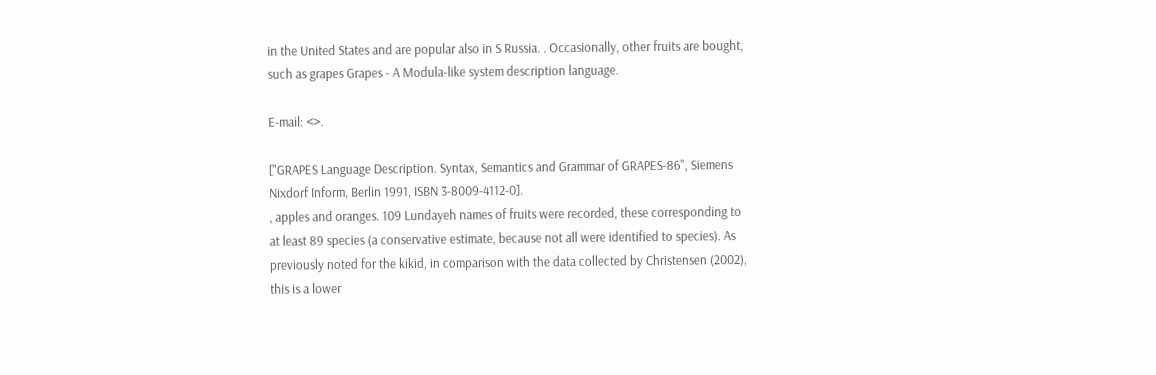in the United States and are popular also in S Russia. . Occasionally, other fruits are bought, such as grapes Grapes - A Modula-like system description language.

E-mail: <>.

["GRAPES Language Description. Syntax, Semantics and Grammar of GRAPES-86", Siemens Nixdorf Inform, Berlin 1991, ISBN 3-8009-4112-0].
, apples and oranges. 109 Lundayeh names of fruits were recorded, these corresponding to at least 89 species (a conservative estimate, because not all were identified to species). As previously noted for the kikid, in comparison with the data collected by Christensen (2002), this is a lower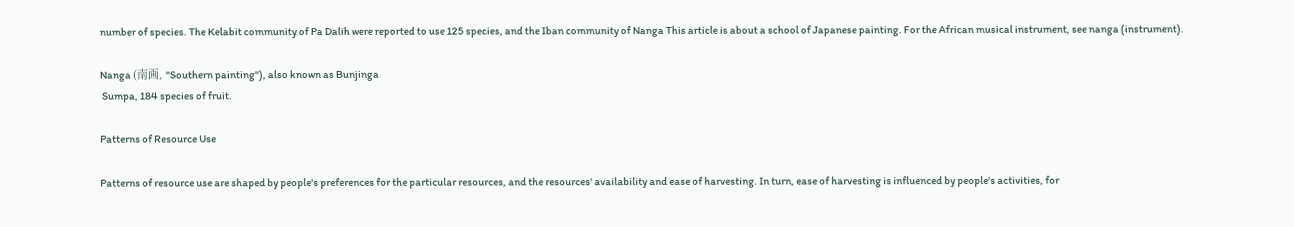number of species. The Kelabit community of Pa Dalih were reported to use 125 species, and the Iban community of Nanga This article is about a school of Japanese painting. For the African musical instrument, see nanga (instrument).

Nanga (南画, "Southern painting"), also known as Bunjinga
 Sumpa, 184 species of fruit.

Patterns of Resource Use

Patterns of resource use are shaped by people's preferences for the particular resources, and the resources' availability and ease of harvesting. In turn, ease of harvesting is influenced by people's activities, for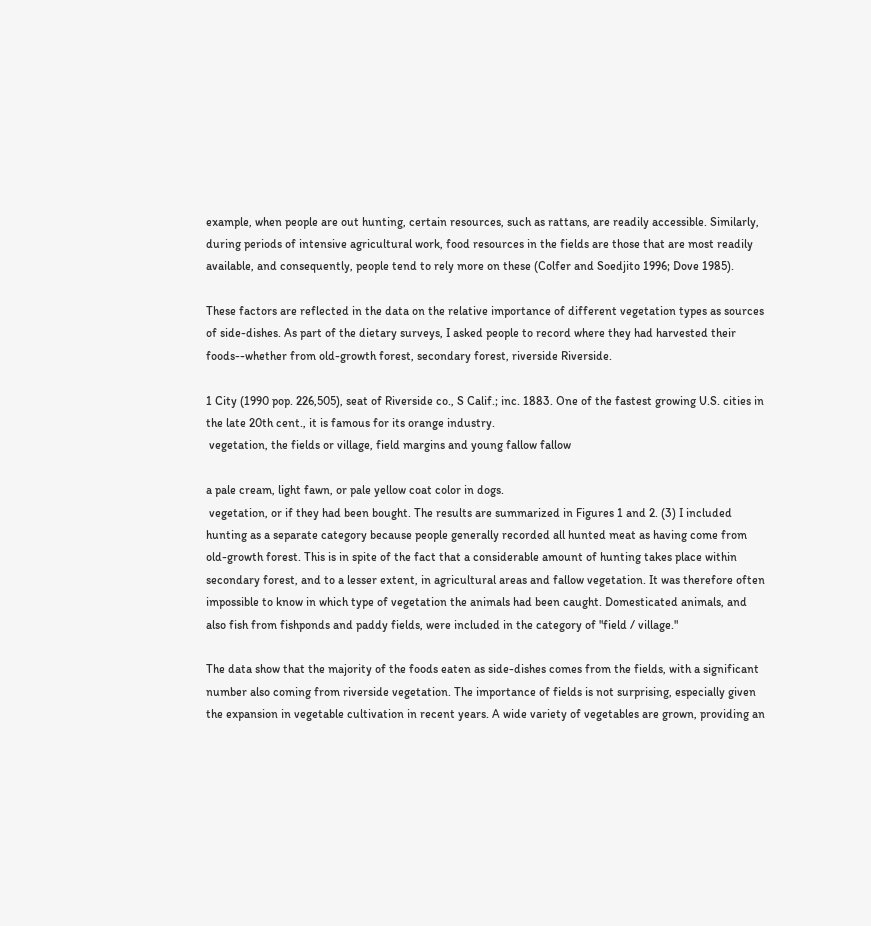example, when people are out hunting, certain resources, such as rattans, are readily accessible. Similarly, during periods of intensive agricultural work, food resources in the fields are those that are most readily available, and consequently, people tend to rely more on these (Colfer and Soedjito 1996; Dove 1985).

These factors are reflected in the data on the relative importance of different vegetation types as sources of side-dishes. As part of the dietary surveys, I asked people to record where they had harvested their foods--whether from old-growth forest, secondary forest, riverside Riverside.

1 City (1990 pop. 226,505), seat of Riverside co., S Calif.; inc. 1883. One of the fastest growing U.S. cities in the late 20th cent., it is famous for its orange industry.
 vegetation, the fields or village, field margins and young fallow fallow

a pale cream, light fawn, or pale yellow coat color in dogs.
 vegetation, or if they had been bought. The results are summarized in Figures 1 and 2. (3) I included hunting as a separate category because people generally recorded all hunted meat as having come from old-growth forest. This is in spite of the fact that a considerable amount of hunting takes place within secondary forest, and to a lesser extent, in agricultural areas and fallow vegetation. It was therefore often impossible to know in which type of vegetation the animals had been caught. Domesticated animals, and also fish from fishponds and paddy fields, were included in the category of "field / village."

The data show that the majority of the foods eaten as side-dishes comes from the fields, with a significant number also coming from riverside vegetation. The importance of fields is not surprising, especially given the expansion in vegetable cultivation in recent years. A wide variety of vegetables are grown, providing an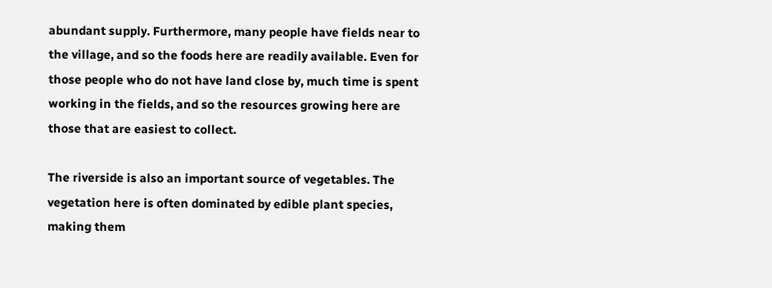abundant supply. Furthermore, many people have fields near to the village, and so the foods here are readily available. Even for those people who do not have land close by, much time is spent working in the fields, and so the resources growing here are those that are easiest to collect.

The riverside is also an important source of vegetables. The vegetation here is often dominated by edible plant species, making them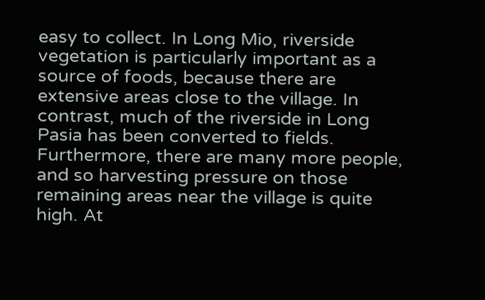easy to collect. In Long Mio, riverside vegetation is particularly important as a source of foods, because there are extensive areas close to the village. In contrast, much of the riverside in Long Pasia has been converted to fields. Furthermore, there are many more people, and so harvesting pressure on those remaining areas near the village is quite high. At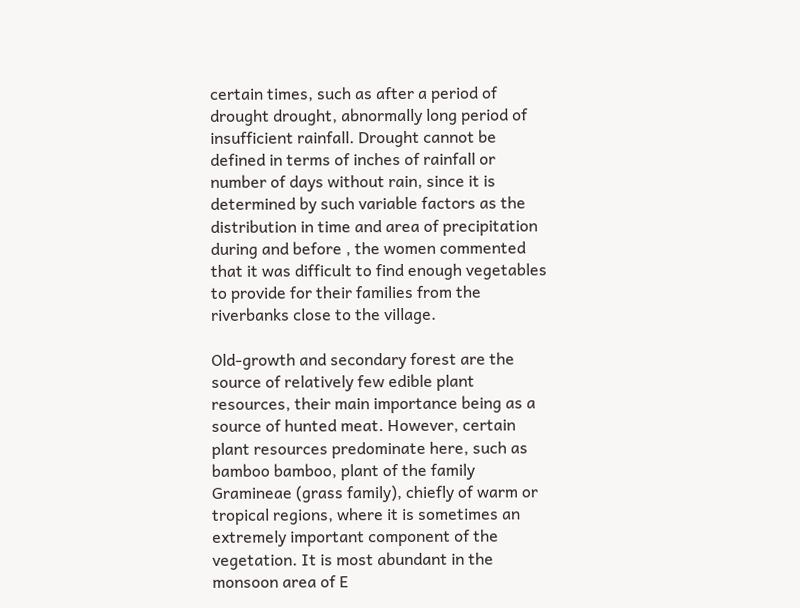certain times, such as after a period of drought drought, abnormally long period of insufficient rainfall. Drought cannot be defined in terms of inches of rainfall or number of days without rain, since it is determined by such variable factors as the distribution in time and area of precipitation during and before , the women commented that it was difficult to find enough vegetables to provide for their families from the riverbanks close to the village.

Old-growth and secondary forest are the source of relatively few edible plant resources, their main importance being as a source of hunted meat. However, certain plant resources predominate here, such as bamboo bamboo, plant of the family Gramineae (grass family), chiefly of warm or tropical regions, where it is sometimes an extremely important component of the vegetation. It is most abundant in the monsoon area of E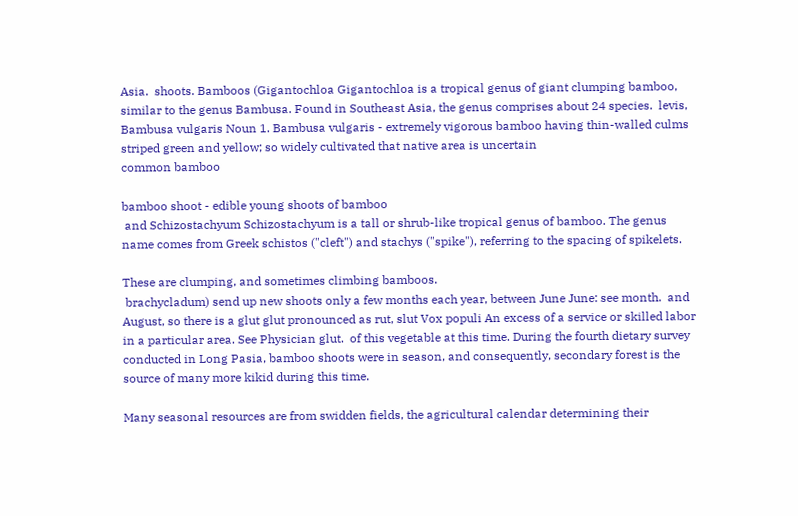Asia.  shoots. Bamboos (Gigantochloa Gigantochloa is a tropical genus of giant clumping bamboo, similar to the genus Bambusa. Found in Southeast Asia, the genus comprises about 24 species.  levis, Bambusa vulgaris Noun 1. Bambusa vulgaris - extremely vigorous bamboo having thin-walled culms striped green and yellow; so widely cultivated that native area is uncertain
common bamboo

bamboo shoot - edible young shoots of bamboo
 and Schizostachyum Schizostachyum is a tall or shrub-like tropical genus of bamboo. The genus name comes from Greek schistos ("cleft") and stachys ("spike"), referring to the spacing of spikelets.

These are clumping, and sometimes climbing bamboos.
 brachycladum) send up new shoots only a few months each year, between June June: see month.  and August, so there is a glut glut pronounced as rut, slut Vox populi An excess of a service or skilled labor in a particular area. See Physician glut.  of this vegetable at this time. During the fourth dietary survey conducted in Long Pasia, bamboo shoots were in season, and consequently, secondary forest is the source of many more kikid during this time.

Many seasonal resources are from swidden fields, the agricultural calendar determining their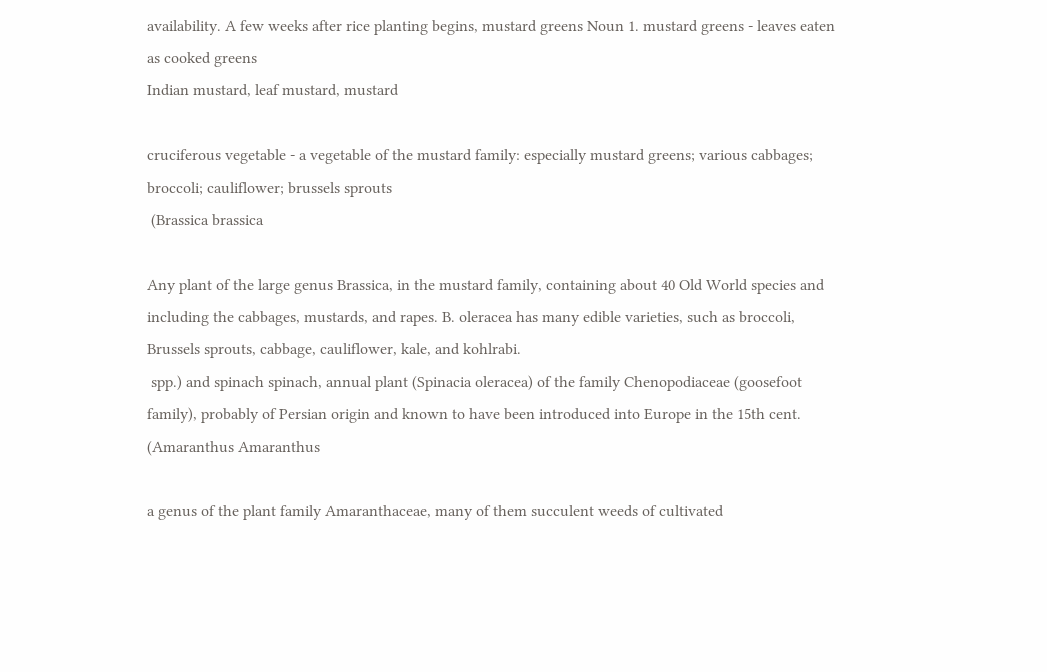availability. A few weeks after rice planting begins, mustard greens Noun 1. mustard greens - leaves eaten as cooked greens
Indian mustard, leaf mustard, mustard

cruciferous vegetable - a vegetable of the mustard family: especially mustard greens; various cabbages; broccoli; cauliflower; brussels sprouts
 (Brassica brassica

Any plant of the large genus Brassica, in the mustard family, containing about 40 Old World species and including the cabbages, mustards, and rapes. B. oleracea has many edible varieties, such as broccoli, Brussels sprouts, cabbage, cauliflower, kale, and kohlrabi.
 spp.) and spinach spinach, annual plant (Spinacia oleracea) of the family Chenopodiaceae (goosefoot family), probably of Persian origin and known to have been introduced into Europe in the 15th cent.  (Amaranthus Amaranthus

a genus of the plant family Amaranthaceae, many of them succulent weeds of cultivated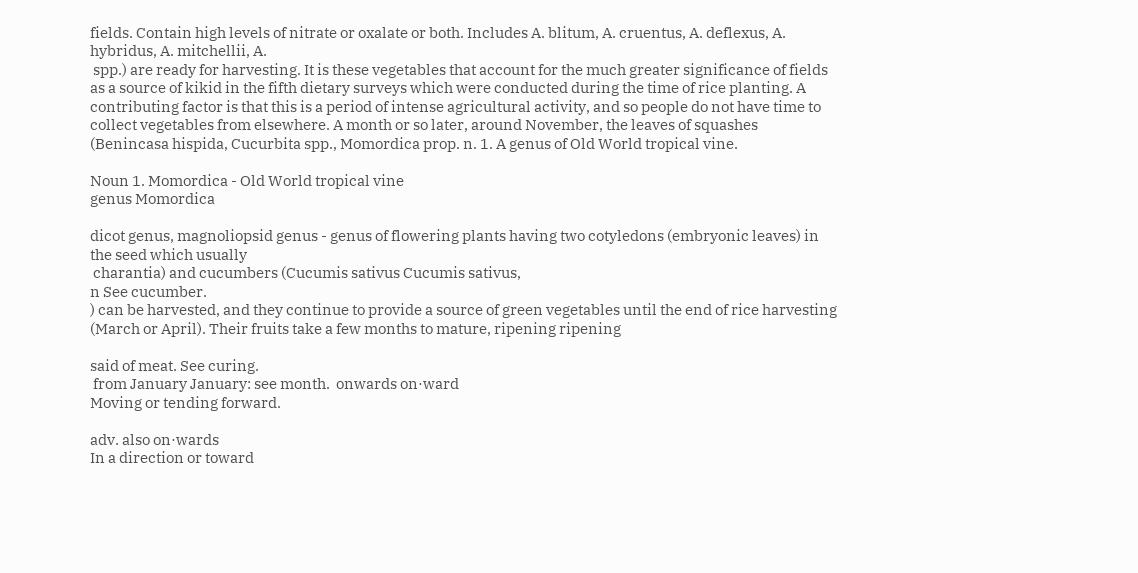fields. Contain high levels of nitrate or oxalate or both. Includes A. blitum, A. cruentus, A. deflexus, A. hybridus, A. mitchellii, A.
 spp.) are ready for harvesting. It is these vegetables that account for the much greater significance of fields as a source of kikid in the fifth dietary surveys which were conducted during the time of rice planting. A contributing factor is that this is a period of intense agricultural activity, and so people do not have time to collect vegetables from elsewhere. A month or so later, around November, the leaves of squashes (Benincasa hispida, Cucurbita spp., Momordica prop. n. 1. A genus of Old World tropical vine.

Noun 1. Momordica - Old World tropical vine
genus Momordica

dicot genus, magnoliopsid genus - genus of flowering plants having two cotyledons (embryonic leaves) in the seed which usually
 charantia) and cucumbers (Cucumis sativus Cucumis sativus,
n See cucumber.
) can be harvested, and they continue to provide a source of green vegetables until the end of rice harvesting (March or April). Their fruits take a few months to mature, ripening ripening

said of meat. See curing.
 from January January: see month.  onwards on·ward
Moving or tending forward.

adv. also on·wards
In a direction or toward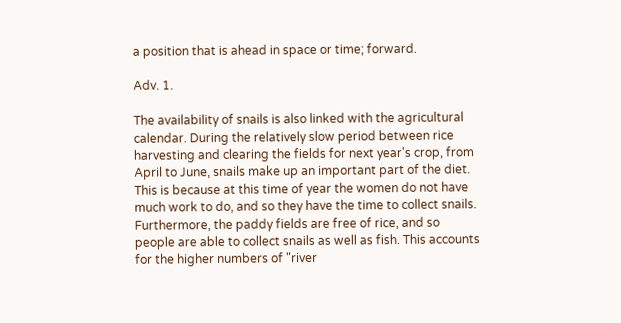a position that is ahead in space or time; forward.

Adv. 1.

The availability of snails is also linked with the agricultural calendar. During the relatively slow period between rice harvesting and clearing the fields for next year's crop, from April to June, snails make up an important part of the diet. This is because at this time of year the women do not have much work to do, and so they have the time to collect snails. Furthermore, the paddy fields are free of rice, and so people are able to collect snails as well as fish. This accounts for the higher numbers of "river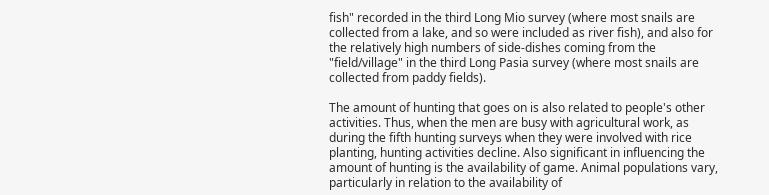fish" recorded in the third Long Mio survey (where most snails are collected from a lake, and so were included as river fish), and also for the relatively high numbers of side-dishes coming from the "field/village" in the third Long Pasia survey (where most snails are collected from paddy fields).

The amount of hunting that goes on is also related to people's other activities. Thus, when the men are busy with agricultural work, as during the fifth hunting surveys when they were involved with rice planting, hunting activities decline. Also significant in influencing the amount of hunting is the availability of game. Animal populations vary, particularly in relation to the availability of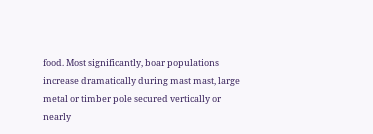food. Most significantly, boar populations increase dramatically during mast mast, large metal or timber pole secured vertically or nearly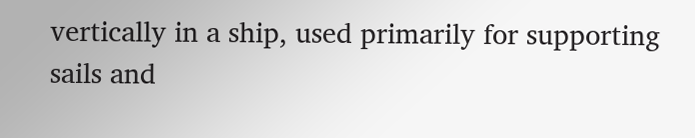vertically in a ship, used primarily for supporting sails and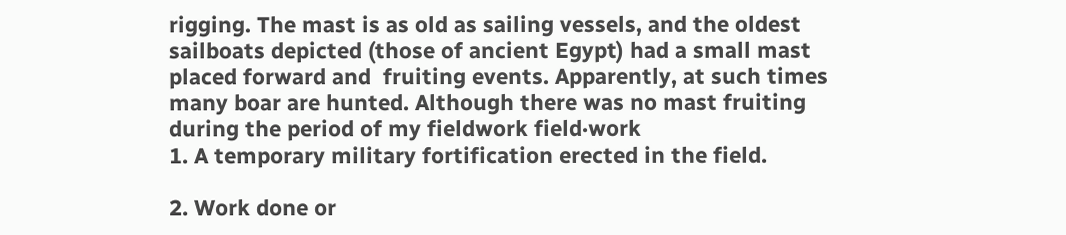rigging. The mast is as old as sailing vessels, and the oldest sailboats depicted (those of ancient Egypt) had a small mast placed forward and  fruiting events. Apparently, at such times many boar are hunted. Although there was no mast fruiting during the period of my fieldwork field·work
1. A temporary military fortification erected in the field.

2. Work done or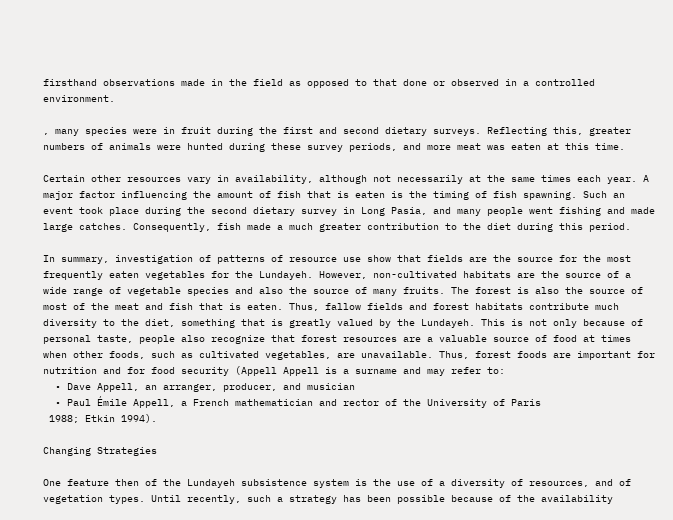firsthand observations made in the field as opposed to that done or observed in a controlled environment.

, many species were in fruit during the first and second dietary surveys. Reflecting this, greater numbers of animals were hunted during these survey periods, and more meat was eaten at this time.

Certain other resources vary in availability, although not necessarily at the same times each year. A major factor influencing the amount of fish that is eaten is the timing of fish spawning. Such an event took place during the second dietary survey in Long Pasia, and many people went fishing and made large catches. Consequently, fish made a much greater contribution to the diet during this period.

In summary, investigation of patterns of resource use show that fields are the source for the most frequently eaten vegetables for the Lundayeh. However, non-cultivated habitats are the source of a wide range of vegetable species and also the source of many fruits. The forest is also the source of most of the meat and fish that is eaten. Thus, fallow fields and forest habitats contribute much diversity to the diet, something that is greatly valued by the Lundayeh. This is not only because of personal taste, people also recognize that forest resources are a valuable source of food at times when other foods, such as cultivated vegetables, are unavailable. Thus, forest foods are important for nutrition and for food security (Appell Appell is a surname and may refer to:
  • Dave Appell, an arranger, producer, and musician
  • Paul Émile Appell, a French mathematician and rector of the University of Paris
 1988; Etkin 1994).

Changing Strategies

One feature then of the Lundayeh subsistence system is the use of a diversity of resources, and of vegetation types. Until recently, such a strategy has been possible because of the availability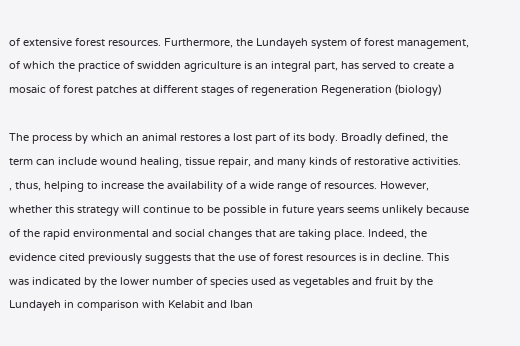of extensive forest resources. Furthermore, the Lundayeh system of forest management, of which the practice of swidden agriculture is an integral part, has served to create a mosaic of forest patches at different stages of regeneration Regeneration (biology)

The process by which an animal restores a lost part of its body. Broadly defined, the term can include wound healing, tissue repair, and many kinds of restorative activities.
, thus, helping to increase the availability of a wide range of resources. However, whether this strategy will continue to be possible in future years seems unlikely because of the rapid environmental and social changes that are taking place. Indeed, the evidence cited previously suggests that the use of forest resources is in decline. This was indicated by the lower number of species used as vegetables and fruit by the Lundayeh in comparison with Kelabit and Iban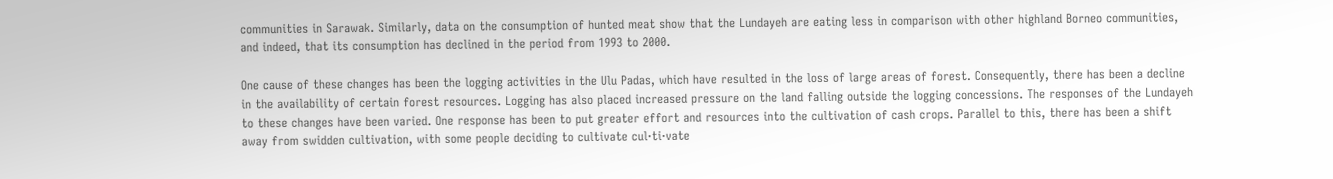communities in Sarawak. Similarly, data on the consumption of hunted meat show that the Lundayeh are eating less in comparison with other highland Borneo communities, and indeed, that its consumption has declined in the period from 1993 to 2000.

One cause of these changes has been the logging activities in the Ulu Padas, which have resulted in the loss of large areas of forest. Consequently, there has been a decline in the availability of certain forest resources. Logging has also placed increased pressure on the land falling outside the logging concessions. The responses of the Lundayeh to these changes have been varied. One response has been to put greater effort and resources into the cultivation of cash crops. Parallel to this, there has been a shift away from swidden cultivation, with some people deciding to cultivate cul·ti·vate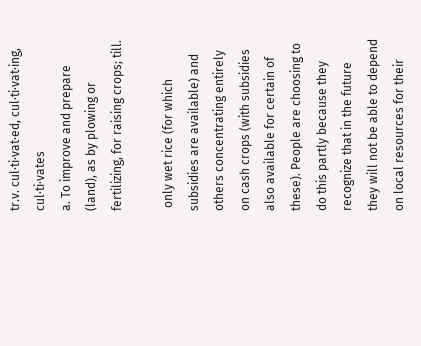tr.v. cul·ti·vat·ed, cul·ti·vat·ing, cul·ti·vates
a. To improve and prepare (land), as by plowing or fertilizing, for raising crops; till.

 only wet rice (for which subsidies are available) and others concentrating entirely on cash crops (with subsidies also available for certain of these). People are choosing to do this partly because they recognize that in the future they will not be able to depend on local resources for their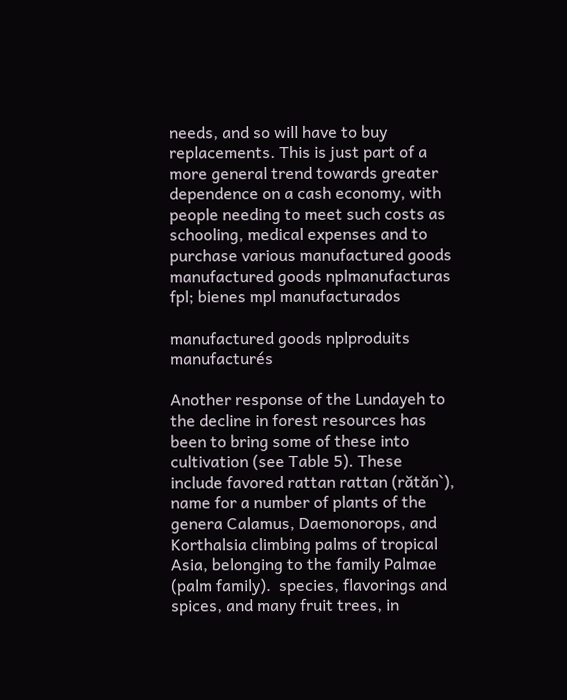needs, and so will have to buy replacements. This is just part of a more general trend towards greater dependence on a cash economy, with people needing to meet such costs as schooling, medical expenses and to purchase various manufactured goods manufactured goods nplmanufacturas fpl; bienes mpl manufacturados

manufactured goods nplproduits manufacturés

Another response of the Lundayeh to the decline in forest resources has been to bring some of these into cultivation (see Table 5). These include favored rattan rattan (rătăn`), name for a number of plants of the genera Calamus, Daemonorops, and Korthalsia climbing palms of tropical Asia, belonging to the family Palmae (palm family).  species, flavorings and spices, and many fruit trees, in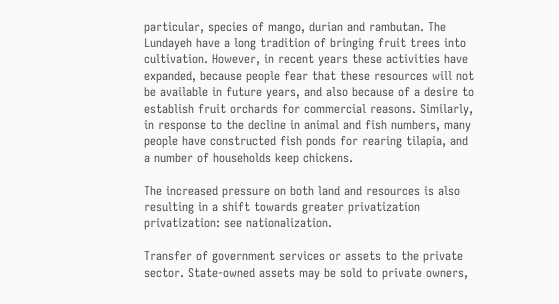particular, species of mango, durian and rambutan. The Lundayeh have a long tradition of bringing fruit trees into cultivation. However, in recent years these activities have expanded, because people fear that these resources will not be available in future years, and also because of a desire to establish fruit orchards for commercial reasons. Similarly, in response to the decline in animal and fish numbers, many people have constructed fish ponds for rearing tilapia, and a number of households keep chickens.

The increased pressure on both land and resources is also resulting in a shift towards greater privatization privatization: see nationalization.

Transfer of government services or assets to the private sector. State-owned assets may be sold to private owners,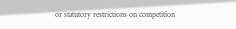or statutory restrictions on competition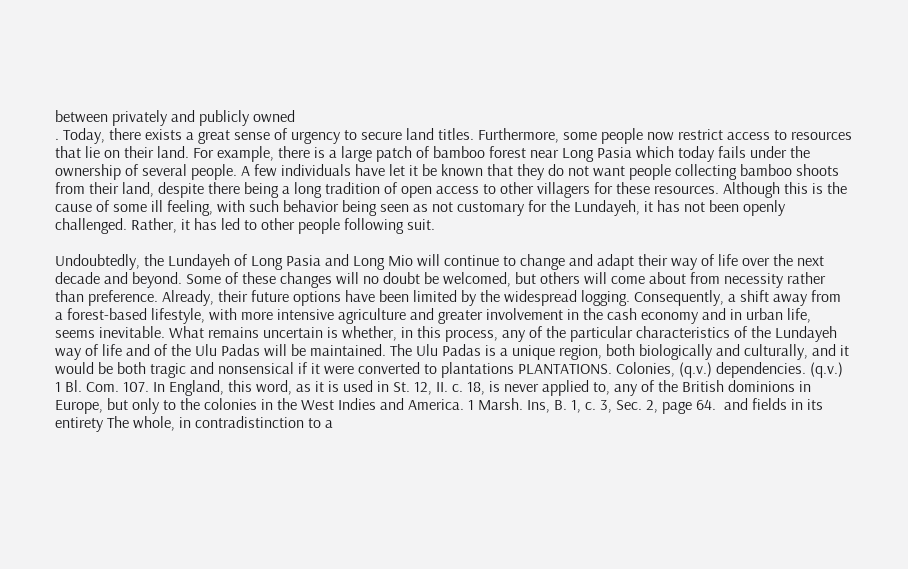between privately and publicly owned
. Today, there exists a great sense of urgency to secure land titles. Furthermore, some people now restrict access to resources that lie on their land. For example, there is a large patch of bamboo forest near Long Pasia which today fails under the ownership of several people. A few individuals have let it be known that they do not want people collecting bamboo shoots from their land, despite there being a long tradition of open access to other villagers for these resources. Although this is the cause of some ill feeling, with such behavior being seen as not customary for the Lundayeh, it has not been openly challenged. Rather, it has led to other people following suit.

Undoubtedly, the Lundayeh of Long Pasia and Long Mio will continue to change and adapt their way of life over the next decade and beyond. Some of these changes will no doubt be welcomed, but others will come about from necessity rather than preference. Already, their future options have been limited by the widespread logging. Consequently, a shift away from a forest-based lifestyle, with more intensive agriculture and greater involvement in the cash economy and in urban life, seems inevitable. What remains uncertain is whether, in this process, any of the particular characteristics of the Lundayeh way of life and of the Ulu Padas will be maintained. The Ulu Padas is a unique region, both biologically and culturally, and it would be both tragic and nonsensical if it were converted to plantations PLANTATIONS. Colonies, (q.v.) dependencies. (q.v.) 1 Bl. Com. 107. In England, this word, as it is used in St. 12, II. c. 18, is never applied to, any of the British dominions in Europe, but only to the colonies in the West Indies and America. 1 Marsh. Ins, B. 1, c. 3, Sec. 2, page 64.  and fields in its entirety The whole, in contradistinction to a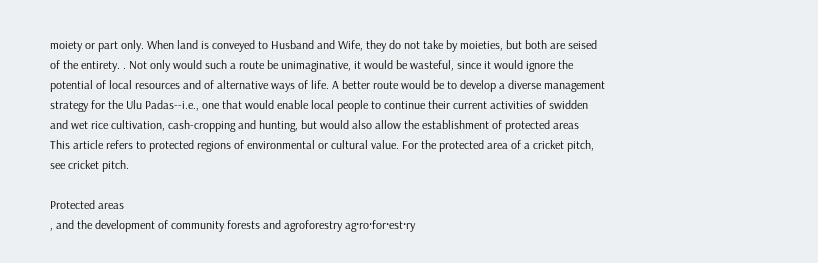moiety or part only. When land is conveyed to Husband and Wife, they do not take by moieties, but both are seised of the entirety. . Not only would such a route be unimaginative, it would be wasteful, since it would ignore the potential of local resources and of alternative ways of life. A better route would be to develop a diverse management strategy for the Ulu Padas--i.e., one that would enable local people to continue their current activities of swidden and wet rice cultivation, cash-cropping and hunting, but would also allow the establishment of protected areas
This article refers to protected regions of environmental or cultural value. For the protected area of a cricket pitch, see cricket pitch.

Protected areas
, and the development of community forests and agroforestry ag·ro·for·est·ry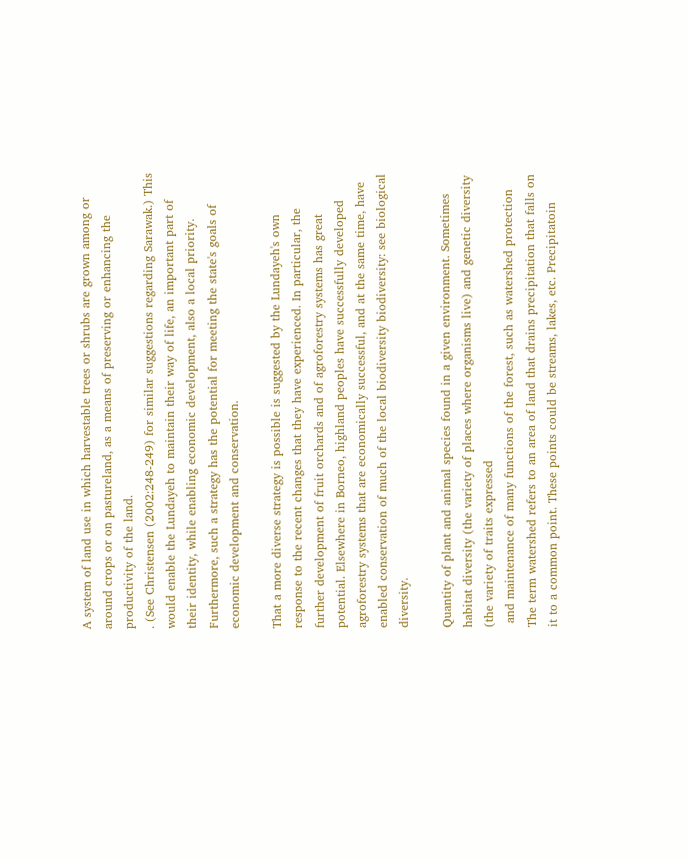A system of land use in which harvestable trees or shrubs are grown among or around crops or on pastureland, as a means of preserving or enhancing the productivity of the land.
. (See Christensen (2002:248-249) for similar suggestions regarding Sarawak.) This would enable the Lundayeh to maintain their way of life, an important part of their identity, while enabling economic development, also a local priority. Furthermore, such a strategy has the potential for meeting the state's goals of economic development and conservation.

That a more diverse strategy is possible is suggested by the Lundayeh's own response to the recent changes that they have experienced. In particular, the further development of fruit orchards and of agroforestry systems has great potential. Elsewhere in Borneo, highland peoples have successfully developed agroforestry systems that are economically successful, and at the same time, have enabled conservation of much of the local biodiversity biodiversity: see biological diversity.

Quantity of plant and animal species found in a given environment. Sometimes habitat diversity (the variety of places where organisms live) and genetic diversity (the variety of traits expressed
 and maintenance of many functions of the forest, such as watershed protection The term watershed refers to an area of land that drains precipitation that falls on it to a common point. These points could be streams, lakes, etc. Precipitatoin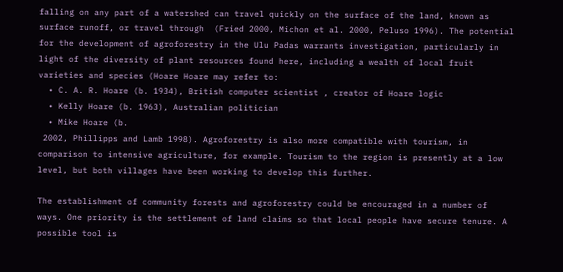falling on any part of a watershed can travel quickly on the surface of the land, known as surface runoff, or travel through  (Fried 2000, Michon et al. 2000, Peluso 1996). The potential for the development of agroforestry in the Ulu Padas warrants investigation, particularly in light of the diversity of plant resources found here, including a wealth of local fruit varieties and species (Hoare Hoare may refer to:
  • C. A. R. Hoare (b. 1934), British computer scientist , creator of Hoare logic
  • Kelly Hoare (b. 1963), Australian politician
  • Mike Hoare (b.
 2002, Phillipps and Lamb 1998). Agroforestry is also more compatible with tourism, in comparison to intensive agriculture, for example. Tourism to the region is presently at a low level, but both villages have been working to develop this further.

The establishment of community forests and agroforestry could be encouraged in a number of ways. One priority is the settlement of land claims so that local people have secure tenure. A possible tool is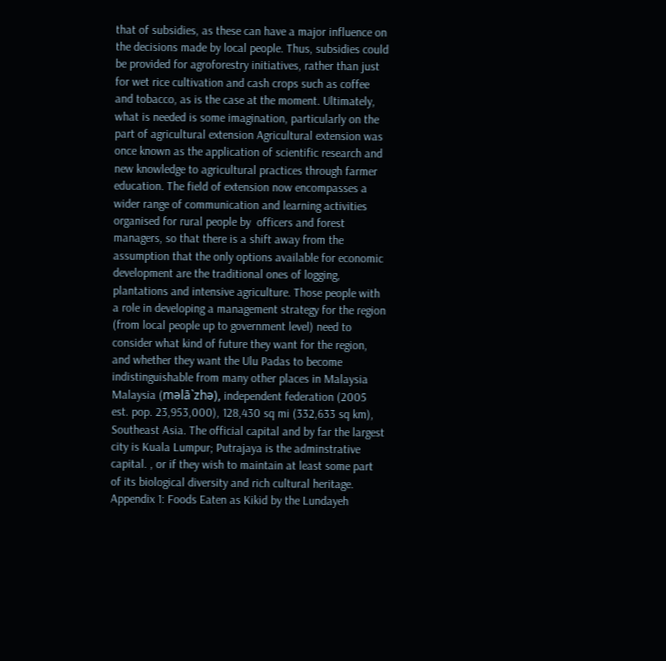that of subsidies, as these can have a major influence on the decisions made by local people. Thus, subsidies could be provided for agroforestry initiatives, rather than just for wet rice cultivation and cash crops such as coffee and tobacco, as is the case at the moment. Ultimately, what is needed is some imagination, particularly on the part of agricultural extension Agricultural extension was once known as the application of scientific research and new knowledge to agricultural practices through farmer education. The field of extension now encompasses a wider range of communication and learning activities organised for rural people by  officers and forest managers, so that there is a shift away from the assumption that the only options available for economic development are the traditional ones of logging, plantations and intensive agriculture. Those people with a role in developing a management strategy for the region (from local people up to government level) need to consider what kind of future they want for the region, and whether they want the Ulu Padas to become indistinguishable from many other places in Malaysia Malaysia (məlā`zhə), independent federation (2005 est. pop. 23,953,000), 128,430 sq mi (332,633 sq km), Southeast Asia. The official capital and by far the largest city is Kuala Lumpur; Putrajaya is the adminstrative capital. , or if they wish to maintain at least some part of its biological diversity and rich cultural heritage.
Appendix 1: Foods Eaten as Kikid by the Lundayeh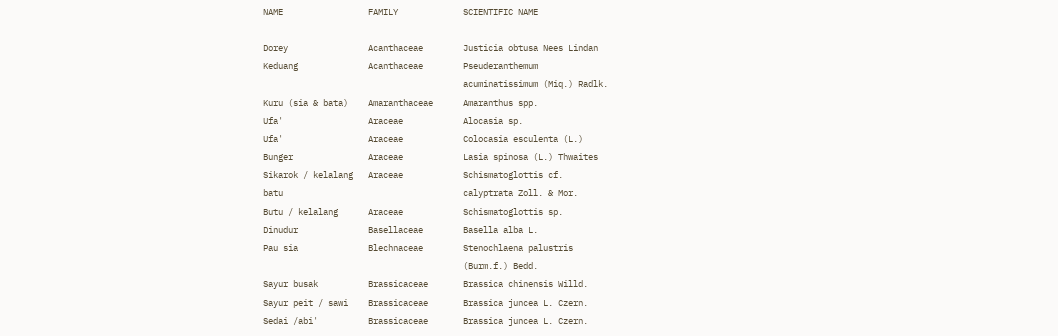NAME                 FAMILY             SCIENTIFIC NAME

Dorey                Acanthaceae        Justicia obtusa Nees Lindan
Keduang              Acanthaceae        Pseuderanthemum
                                        acuminatissimum (Miq.) Radlk.
Kuru (sia & bata)    Amaranthaceae      Amaranthus spp.
Ufa'                 Araceae            Alocasia sp.
Ufa'                 Araceae            Colocasia esculenta (L.)
Bunger               Araceae            Lasia spinosa (L.) Thwaites
Sikarok / kelalang   Araceae            Schismatoglottis cf.
batu                                    calyptrata Zoll. & Mor.
Butu / kelalang      Araceae            Schismatoglottis sp.
Dinudur              Basellaceae        Basella alba L.
Pau sia              Blechnaceae        Stenochlaena palustris
                                        (Burm.f.) Bedd.
Sayur busak          Brassicaceae       Brassica chinensis Willd.
Sayur peit / sawi    Brassicaceae       Brassica juncea L. Czern.
Sedai /abi'          Brassicaceae       Brassica juncea L. Czern.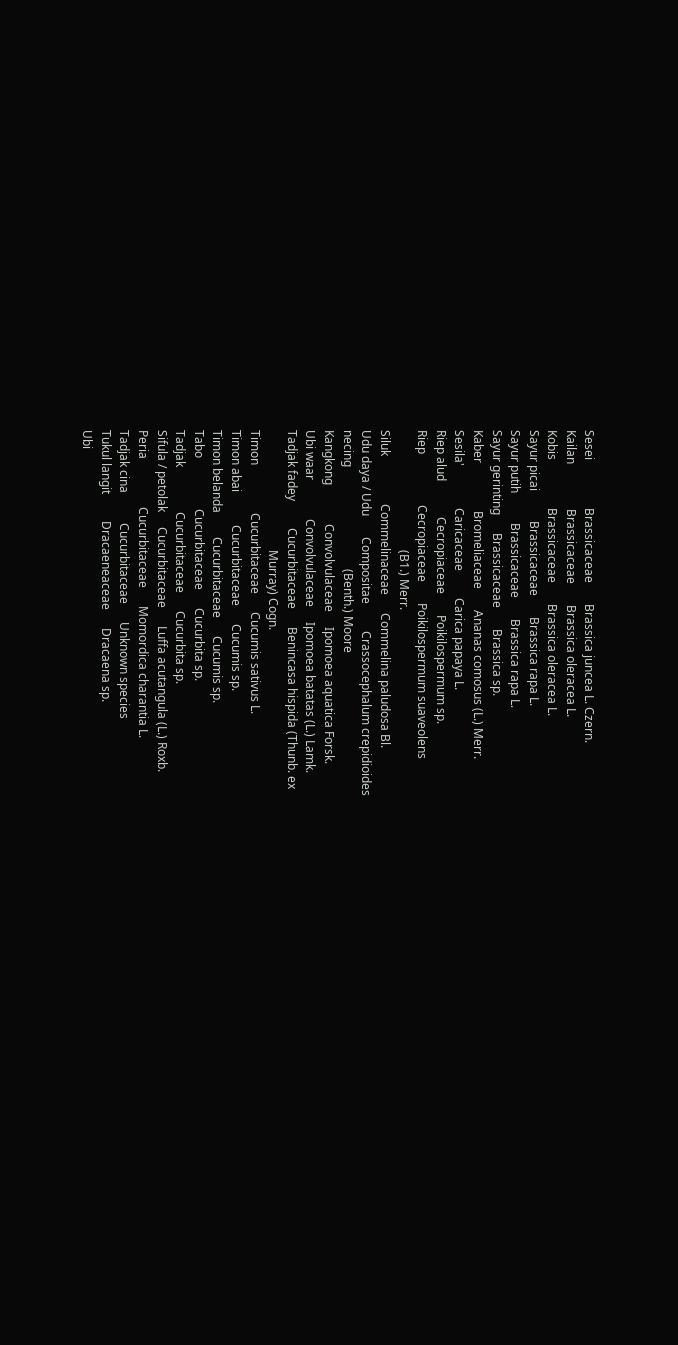Sesei                Brassicaceae       Brassica juncea L. Czern.
Kailan               Brassicaceae       Brassica oleracea L.
Kobis                Brassicaceae       Brassica oleracea L.
Sayur picai          Brassicaceae       Brassica rapa L.
Sayur putih          Brassicaceae       Brassica rapa L.
Sayur gerinting      Brassicaceae       Brassica sp.
Kaber                Bromeliaceae       Ananas comosus (L.) Merr.
Sesila'              Caricaceae         Carica papaya L.
Riep alud            Cecropiaceae       Poikilospermum sp.
Riep                 Cecropiaceae       Poikilospermum suaveolens
                                        (B1.) Merr.
Siluk                Commelinaceae      Commelina paludosa Bl.
Udu daya / Udu       Compositae         Crassocephalum crepidioides
necing                                  (Benth.) Moore
Kangkong             Convolvulaceae     Ipomoea aquatica Forsk.
Ubi waar             Convolvulaceae     Ipomoea batatas (L.) Lamk.
Tadjak fadey         Cucurbitaceae      Benincasa hispida (Thunb. ex
                                        Murray) Cogn.
Timon                Cucurbitaceae      Cucumis sativus L.
Timon abai           Cucurbitaceae      Cucumis sp.
Timon belanda        Cucurbitaceae      Cucumis sp.
Tabo                 Cucurbitaceae      Cucurbita sp.
Tadjak               Cucurbitaceae      Cucurbita sp.
Sifula / petolak     Cucurbitaceae      Luffa acutangula (L.) Roxb.
Peria                Cucurbitaceae      Momordica charantia L.
Tadjak cina          Cucurbitaceae      Unknown species
Tukul langit         Dracaeneaceae      Dracaena sp.
Ubi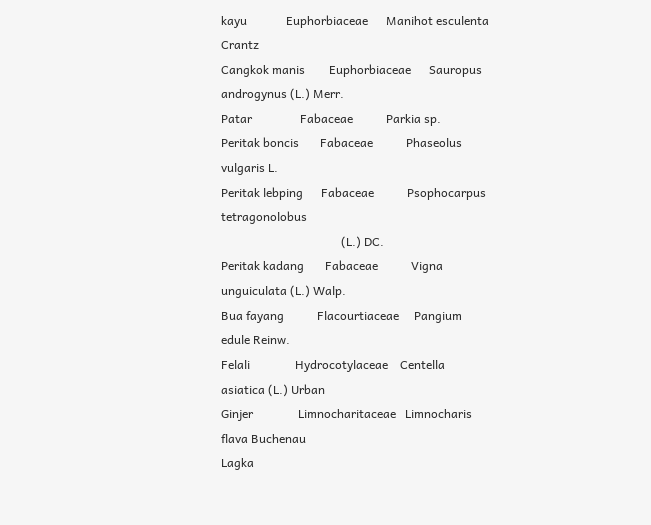kayu             Euphorbiaceae      Manihot esculenta Crantz
Cangkok manis        Euphorbiaceae      Sauropus androgynus (L.) Merr.
Patar                Fabaceae           Parkia sp.
Peritak boncis       Fabaceae           Phaseolus vulgaris L.
Peritak lebping      Fabaceae           Psophocarpus tetragonolobus
                                        (L.) DC.
Peritak kadang       Fabaceae           Vigna unguiculata (L.) Walp.
Bua fayang           Flacourtiaceae     Pangium edule Reinw.
Felali               Hydrocotylaceae    Centella asiatica (L.) Urban
Ginjer               Limnocharitaceae   Limnocharis flava Buchenau
Lagka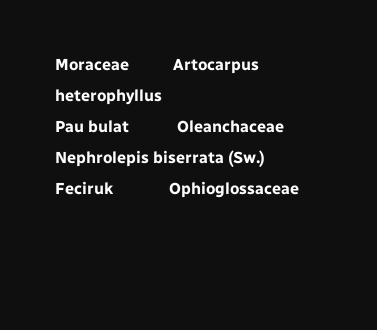Moraceae           Artocarpus heterophyllus
Pau bulat            Oleanchaceae       Nephrolepis biserrata (Sw.)
Feciruk              Ophioglossaceae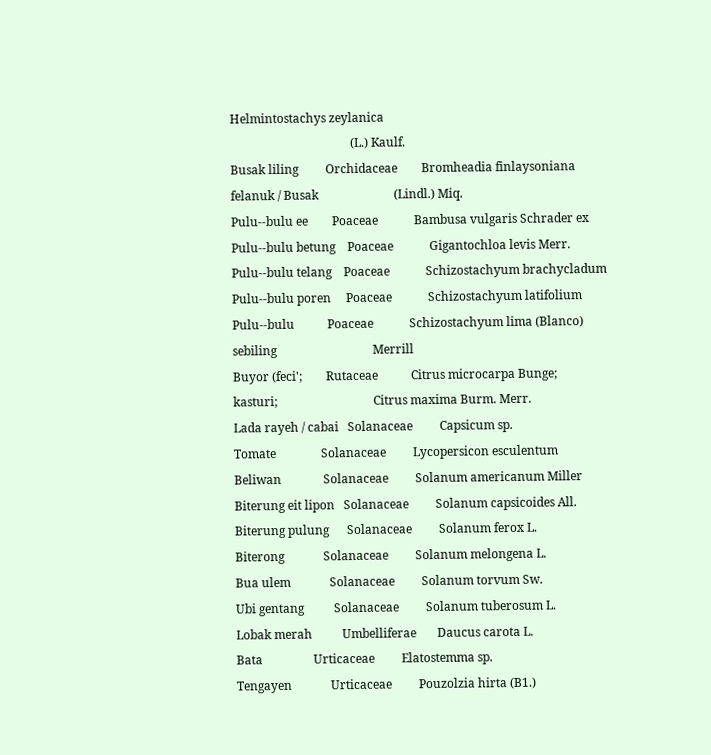Helmintostachys zeylanica
                                        (L.) Kaulf.
Busak liling         Orchidaceae        Bromheadia finlaysoniana
felanuk / Busak                         (Lindl.) Miq.
Pulu--bulu ee        Poaceae            Bambusa vulgaris Schrader ex
Pulu--bulu betung    Poaceae            Gigantochloa levis Merr.
Pulu--bulu telang    Poaceae            Schizostachyum brachycladum
Pulu--bulu poren     Poaceae            Schizostachyum latifolium
Pulu--bulu           Poaceae            Schizostachyum lima (Blanco)
sebiling                                Merrill
Buyor (feci';        Rutaceae           Citrus microcarpa Bunge;
kasturi;                                Citrus maxima Burm. Merr.
Lada rayeh / cabai   Solanaceae         Capsicum sp.
Tomate               Solanaceae         Lycopersicon esculentum
Beliwan              Solanaceae         Solanum americanum Miller
Biterung eit lipon   Solanaceae         Solanum capsicoides All.
Biterung pulung      Solanaceae         Solanum ferox L.
Biterong             Solanaceae         Solanum melongena L.
Bua ulem             Solanaceae         Solanum torvum Sw.
Ubi gentang          Solanaceae         Solanum tuberosum L.
Lobak merah          Umbelliferae       Daucus carota L.
Bata                 Urticaceae         Elatostemma sp.
Tengayen             Urticaceae         Pouzolzia hirta (B1.)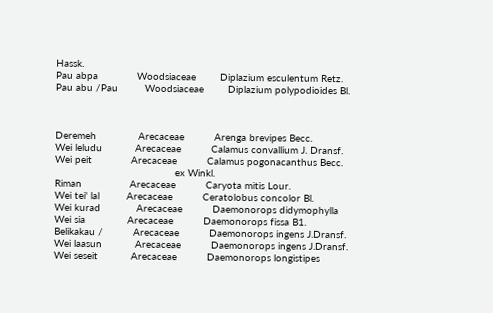Hassk.
Pau abpa             Woodsiaceae        Diplazium esculentum Retz.
Pau abu /Pau         Woodsiaceae        Diplazium polypodioides Bl.



Deremeh              Arecaceae          Arenga brevipes Becc.
Wei leludu           Arecaceae          Calamus convallium J. Dransf.
Wei peit             Arecaceae          Calamus pogonacanthus Becc.
                                        ex Winkl.
Riman                Arecaceae          Caryota mitis Lour.
Wei tei' lal         Arecaceae          Ceratolobus concolor Bl.
Wei kurad            Arecaceae          Daemonorops didymophylla
Wei sia              Arecaceae          Daemonorops fissa B1.
Belikakau /          Arecaceae          Daemonorops ingens J.Dransf.
Wei laasun           Arecaceae          Daemonorops ingens J.Dransf.
Wei seseit           Arecaceae          Daemonorops longistipes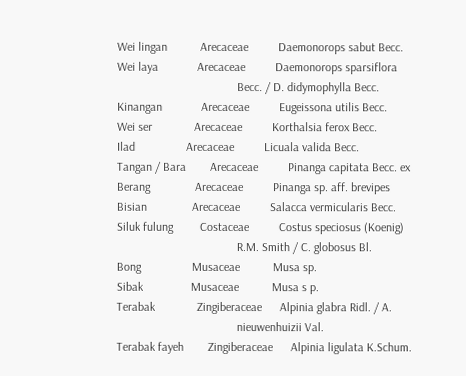Wei lingan           Arecaceae          Daemonorops sabut Becc.
Wei laya             Arecaceae          Daemonorops sparsiflora
                                        Becc. / D. didymophylla Becc.
Kinangan             Arecaceae          Eugeissona utilis Becc.
Wei ser              Arecaceae          Korthalsia ferox Becc.
Ilad                 Arecaceae          Licuala valida Becc.
Tangan / Bara        Arecaceae          Pinanga capitata Becc. ex
Berang               Arecaceae          Pinanga sp. aff. brevipes
Bisian               Arecaceae          Salacca vermicularis Becc.
Siluk fulung         Costaceae          Costus speciosus (Koenig)
                                        R.M. Smith / C. globosus Bl.
Bong                 Musaceae           Musa sp.
Sibak                Musaceae           Musa s p.
Terabak              Zingiberaceae      Alpinia glabra Ridl. / A.
                                        nieuwenhuizii Val.
Terabak fayeh        Zingiberaceae      Alpinia ligulata K.Schum.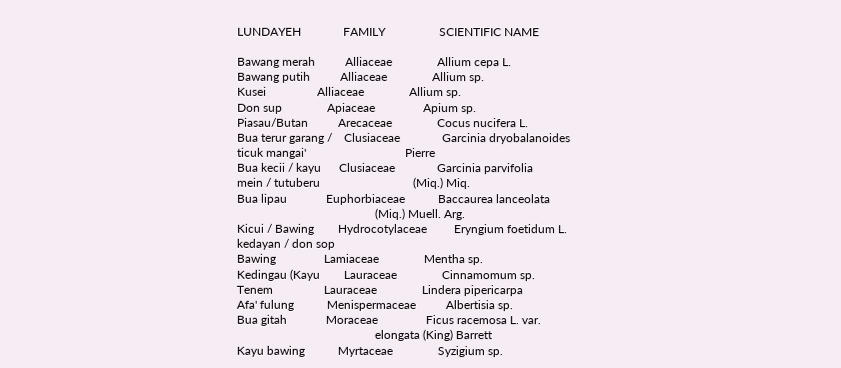LUNDAYEH              FAMILY                  SCIENTIFIC NAME

Bawang merah          Alliaceae               Allium cepa L.
Bawang putih          Alliaceae               Allium sp.
Kusei                 Alliaceae               Allium sp.
Don sup               Apiaceae                Apium sp.
Piasau/Butan          Arecaceae               Cocus nucifera L.
Bua terur garang /    Clusiaceae              Garcinia dryobalanoides
ticuk mangai'                                 Pierre
Bua kecii / kayu      Clusiaceae              Garcinia parvifolia
mein / tutuberu                               (Miq.) Miq.
Bua lipau             Euphorbiaceae           Baccaurea lanceolata
                                              (Miq.) Muell. Arg.
Kicui / Bawing        Hydrocotylaceae         Eryngium foetidum L.
kedayan / don sop
Bawing                Lamiaceae               Mentha sp.
Kedingau (Kayu        Lauraceae               Cinnamomum sp.
Tenem                 Lauraceae               Lindera pipericarpa
Afa' fulung           Menispermaceae          Albertisia sp.
Bua gitah             Moraceae                Ficus racemosa L. var.
                                              elongata (King) Barrett
Kayu bawing           Myrtaceae               Syzigium sp.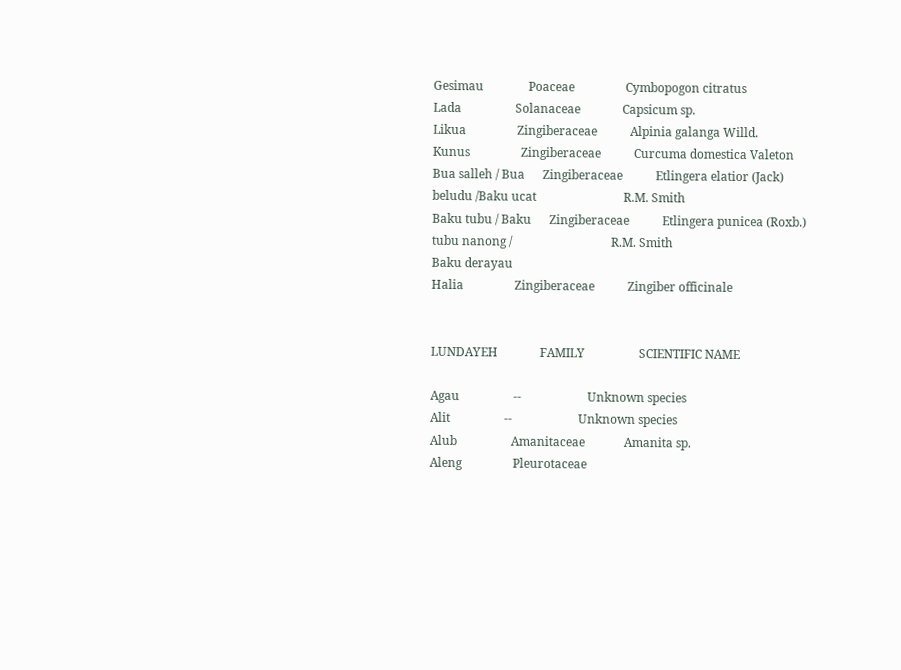Gesimau               Poaceae                 Cymbopogon citratus
Lada                  Solanaceae              Capsicum sp.
Likua                 Zingiberaceae           Alpinia galanga Willd.
Kunus                 Zingiberaceae           Curcuma domestica Valeton
Bua salleh / Bua      Zingiberaceae           Etlingera elatior (Jack)
beludu /Baku ucat                             R.M. Smith
Baku tubu / Baku      Zingiberaceae           Etlingera punicea (Roxb.)
tubu nanong /                                 R.M. Smith
Baku derayau
Halia                 Zingiberaceae           Zingiber officinale


LUNDAYEH              FAMILY                  SCIENTIFIC NAME

Agau                  --                      Unknown species
Alit                  --                      Unknown species
Alub                  Amanitaceae             Amanita sp.
Aleng                 Pleurotaceae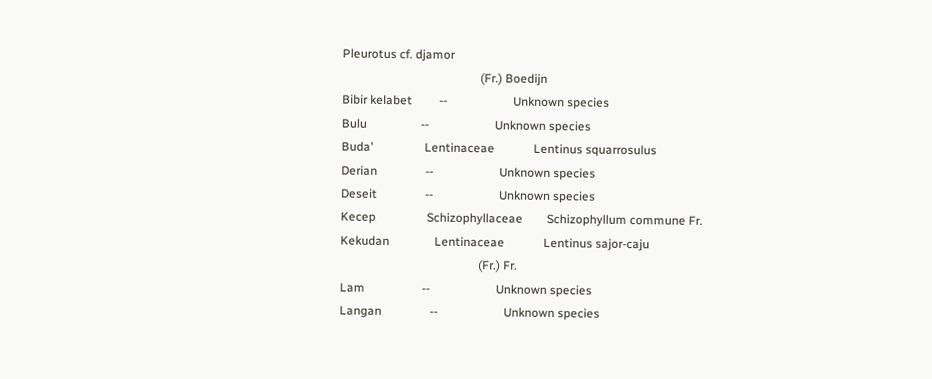Pleurotus cf. djamor
                                              (Fr.) Boedijn
Bibir kelabet         --                      Unknown species
Bulu                  --                      Unknown species
Buda'                 Lentinaceae             Lentinus squarrosulus
Derian                --                      Unknown species
Deseit                --                      Unknown species
Kecep                 Schizophyllaceae        Schizophyllum commune Fr.
Kekudan               Lentinaceae             Lentinus sajor-caju
                                              (Fr.) Fr.
Lam                   --                      Unknown species
Langan                --                      Unknown species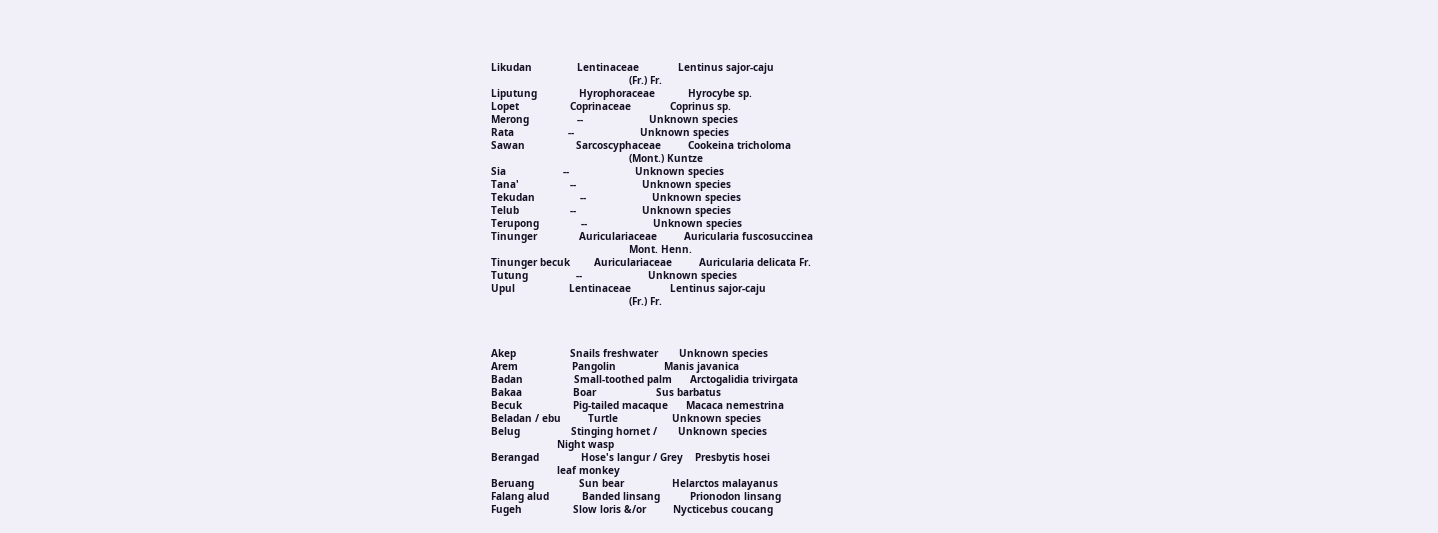Likudan               Lentinaceae             Lentinus sajor-caju
                                              (Fr.) Fr.
Liputung              Hyrophoraceae           Hyrocybe sp.
Lopet                 Coprinaceae             Coprinus sp.
Merong                --                      Unknown species
Rata                  --                      Unknown species
Sawan                 Sarcoscyphaceae         Cookeina tricholoma
                                              (Mont.) Kuntze
Sia                   --                      Unknown species
Tana'                 --                      Unknown species
Tekudan               --                      Unknown species
Telub                 --                      Unknown species
Terupong              --                      Unknown species
Tinunger              Auriculariaceae         Auricularia fuscosuccinea
                                              Mont. Henn.
Tinunger becuk        Auriculariaceae         Auricularia delicata Fr.
Tutung                --                      Unknown species
Upul                  Lentinaceae             Lentinus sajor-caju
                                              (Fr.) Fr.



Akep                  Snails freshwater       Unknown species
Arem                  Pangolin                Manis javanica
Badan                 Small-toothed palm      Arctogalidia trivirgata
Bakaa                 Boar                    Sus barbatus
Becuk                 Pig-tailed macaque      Macaca nemestrina
Beladan / ebu         Turtle                  Unknown species
Belug                 Stinging hornet /       Unknown species
                      Night wasp
Berangad              Hose's langur / Grey    Presbytis hosei
                      leaf monkey
Beruang               Sun bear                Helarctos malayanus
Falang alud           Banded linsang          Prionodon linsang
Fugeh                 Slow loris &/or         Nycticebus coucang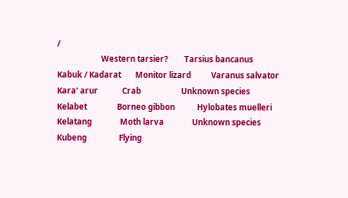/
                      Western tarsier?        Tarsius bancanus
Kabuk / Kadarat       Monitor lizard          Varanus salvator
Kara' arur            Crab                    Unknown species
Kelabet               Borneo gibbon           Hylobates muelleri
Kelatang              Moth larva              Unknown species
Kubeng                Flying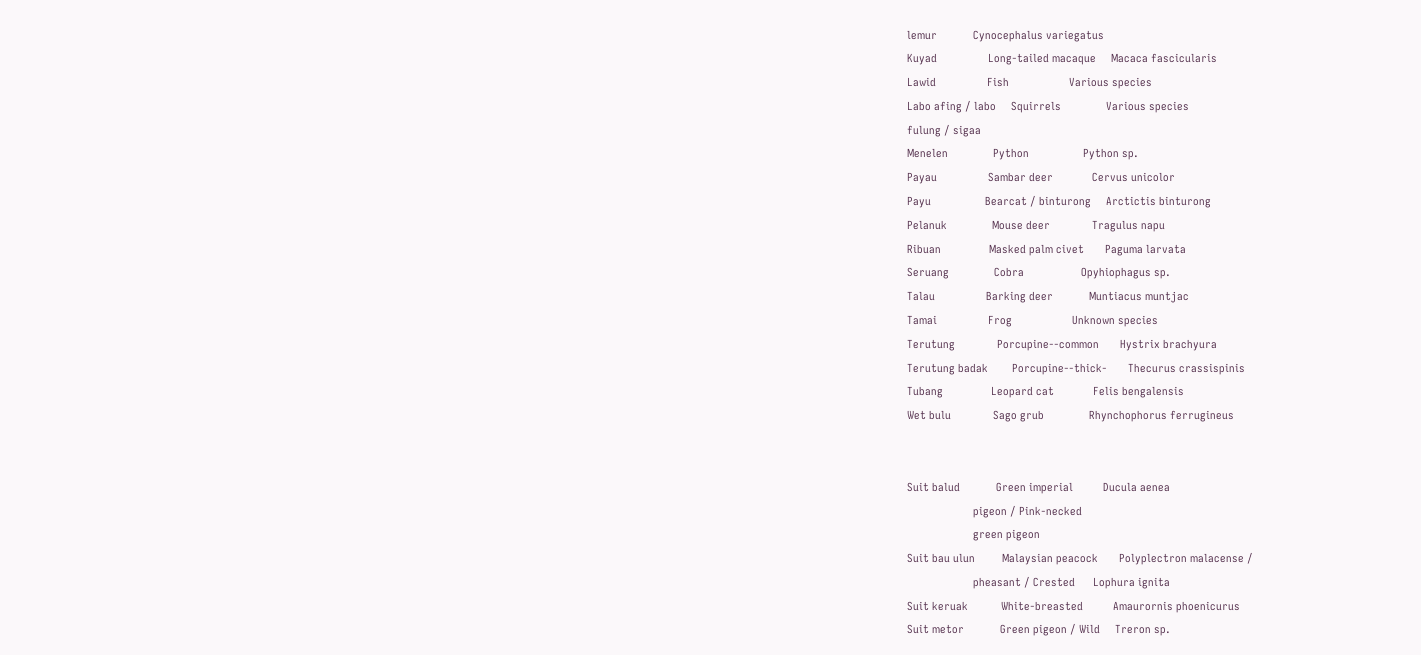lemur            Cynocephalus variegatus
Kuyad                 Long-tailed macaque     Macaca fascicularis
Lawid                 Fish                    Various species
Labo afing / labo     Squirrels               Various species
fulung / sigaa
Menelen               Python                  Python sp.
Payau                 Sambar deer             Cervus unicolor
Payu                  Bearcat / binturong     Arctictis binturong
Pelanuk               Mouse deer              Tragulus napu
Ribuan                Masked palm civet       Paguma larvata
Seruang               Cobra                   Opyhiophagus sp.
Talau                 Barking deer            Muntiacus muntjac
Tamai                 Frog                    Unknown species
Terutung              Porcupine--common       Hystrix brachyura
Terutung badak        Porcupine--thick-       Thecurus crassispinis
Tubang                Leopard cat             Felis bengalensis
Wet bulu              Sago grub               Rhynchophorus ferrugineus


Suit balud            Green imperial          Ducula aenea
                      pigeon / Pink-necked
                      green pigeon
Suit bau ulun         Malaysian peacock       Polyplectron malacense /
                      pheasant / Crested      Lophura ignita
Suit keruak           White-breasted          Amaurornis phoenicurus
Suit metor            Green pigeon / Wild     Treron sp.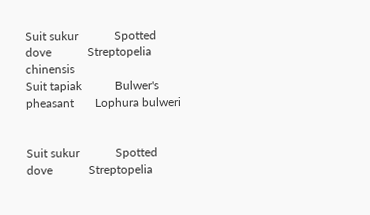Suit sukur            Spotted dove            Streptopelia chinensis
Suit tapiak           Bulwer's pheasant       Lophura bulweri


Suit sukur            Spotted dove            Streptopelia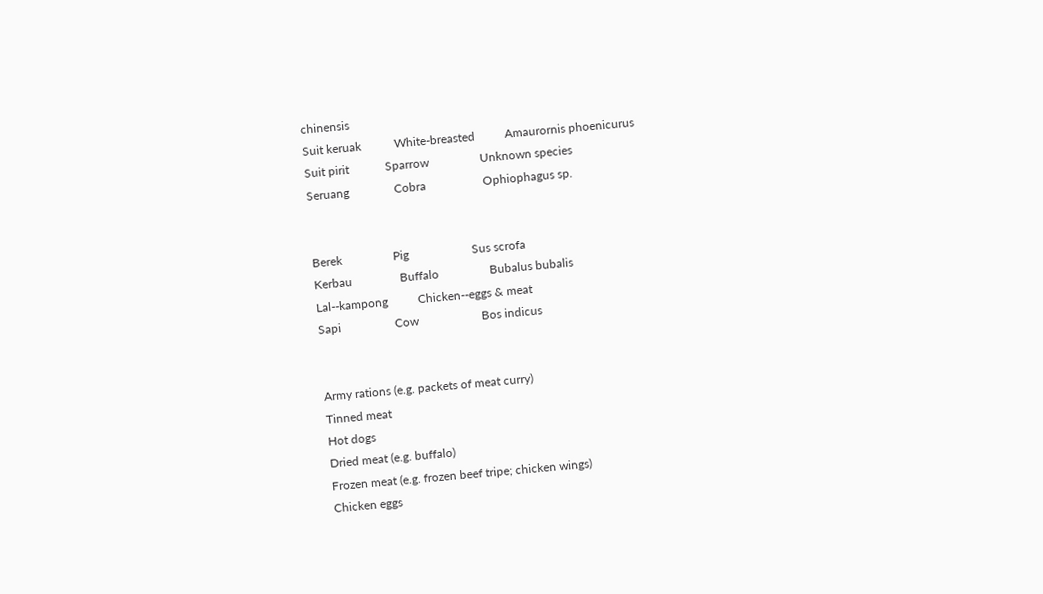chinensis
Suit keruak           White-breasted          Amaurornis phoenicurus
Suit pirit            Sparrow                 Unknown species
Seruang               Cobra                   Ophiophagus sp.


Berek                 Pig                     Sus scrofa
Kerbau                Buffalo                 Bubalus bubalis
Lal--kampong          Chicken--eggs & meat
Sapi                  Cow                     Bos indicus


Army rations (e.g. packets of meat curry)
Tinned meat
Hot dogs
Dried meat (e.g. buffalo)
Frozen meat (e.g. frozen beef tripe; chicken wings)
Chicken eggs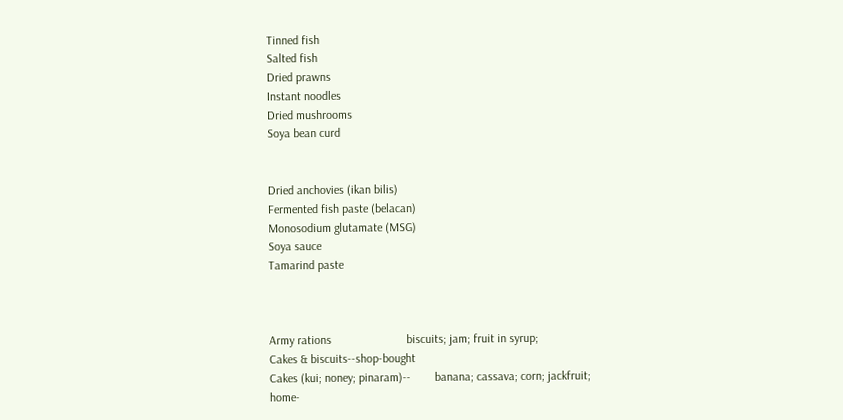Tinned fish
Salted fish
Dried prawns
Instant noodles
Dried mushrooms
Soya bean curd


Dried anchovies (ikan bilis)
Fermented fish paste (belacan)
Monosodium glutamate (MSG)
Soya sauce
Tamarind paste



Army rations                         biscuits; jam; fruit in syrup;
Cakes & biscuits--shop-bought
Cakes (kui; noney; pinaram)--        banana; cassava; corn; jackfruit;
home-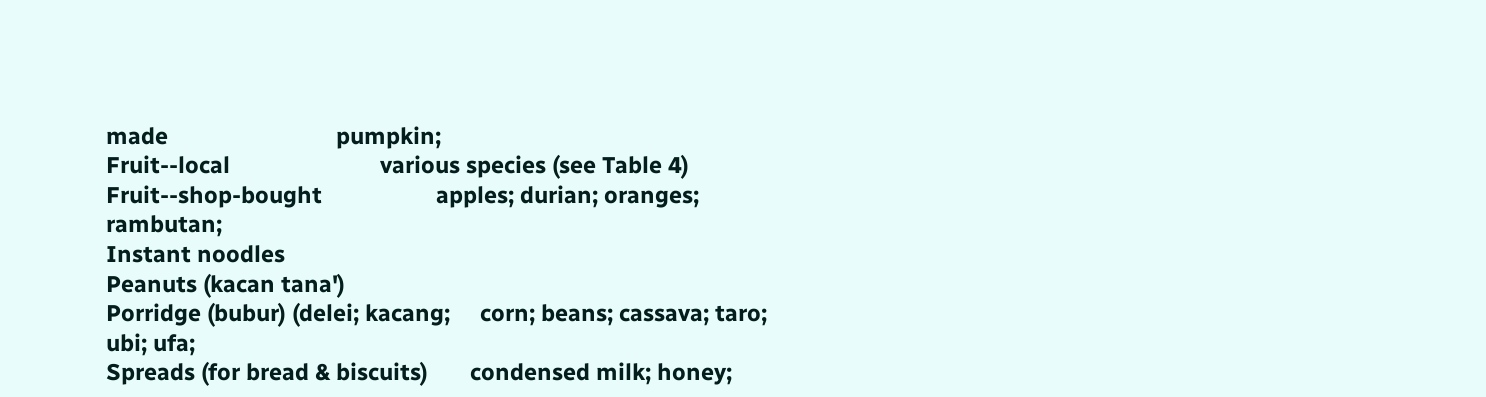made                            pumpkin;
Fruit--local                         various species (see Table 4)
Fruit--shop-bought                   apples; durian; oranges; rambutan;
Instant noodles
Peanuts (kacan tana')
Porridge (bubur) (delei; kacang;     corn; beans; cassava; taro;
ubi; ufa;
Spreads (for bread & biscuits)       condensed milk; honey;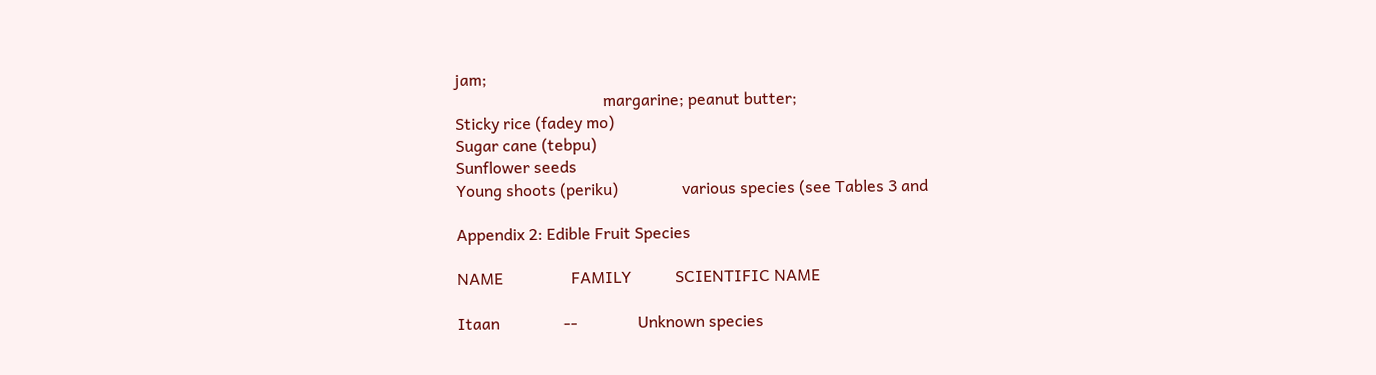jam;
                                     margarine; peanut butter;
Sticky rice (fadey mo)
Sugar cane (tebpu)
Sunflower seeds
Young shoots (periku)                various species (see Tables 3 and

Appendix 2: Edible Fruit Species

NAME                 FAMILY           SCIENTIFIC NAME

Itaan                --               Unknown species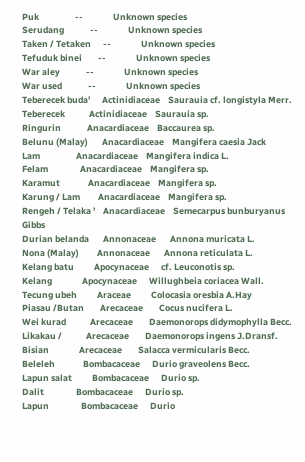Puk                  --               Unknown species
Serudang             --               Unknown species
Taken / Tetaken      --               Unknown species
Tefuduk binei        --               Unknown species
War aley             --               Unknown species
War used             --               Unknown species
Teberecek buda'      Actinidiaceae    Saurauia cf. longistyla Merr.
Teberecek            Actinidiaceae    Saurauia sp.
Ringurin             Anacardiaceae    Baccaurea sp.
Belunu (Malay)       Anacardiaceae    Mangifera caesia Jack
Lam                  Anacardiaceae    Mangifera indica L.
Felam                Anacardiaceae    Mangifera sp.
Karamut              Anacardiaceae    Mangifera sp.
Karung / Lam         Anacardiaceae    Mangifera sp.
Rengeh / Telaka '    Anacardiaceae    Semecarpus bunburyanus Gibbs
Durian belanda       Annonaceae       Annona muricata L.
Nona (Malay)         Annonaceae       Annona reticulata L.
Kelang batu          Apocynaceae      cf. Leuconotis sp.
Kelang               Apocynaceae      Willughbeia coriacea Wall.
Tecung ubeh          Araceae          Colocasia oresbia A.Hay
Piasau /Butan        Arecaceae        Cocus nucifera L.
Wei kurad            Arecaceae        Daemonorops didymophylla Becc.
Likakau /            Arecaceae        Daemonorops ingens J.Dransf.
Bisian               Arecaceae        Salacca vermicularis Becc.
Beleleh              Bombacaceae      Durio graveolens Becc.
Lapun salat          Bombacaceae      Durio sp.
Dalit                Bombacaceae      Durio sp.
Lapun                Bombacaceae      Durio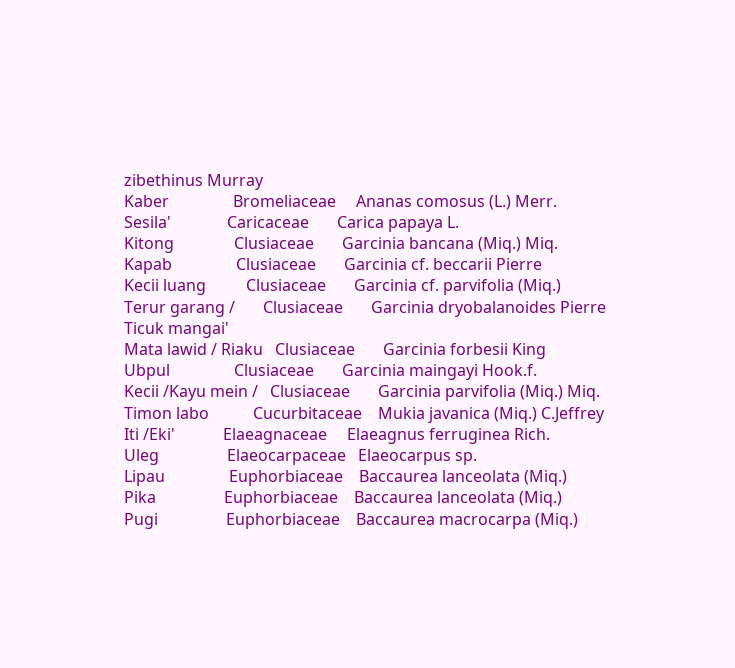zibethinus Murray
Kaber                Bromeliaceae     Ananas comosus (L.) Merr.
Sesila'              Caricaceae       Carica papaya L.
Kitong               Clusiaceae       Garcinia bancana (Miq.) Miq.
Kapab                Clusiaceae       Garcinia cf. beccarii Pierre
Kecii luang          Clusiaceae       Garcinia cf. parvifolia (Miq.)
Terur garang /       Clusiaceae       Garcinia dryobalanoides Pierre
Ticuk mangai'
Mata lawid / Riaku   Clusiaceae       Garcinia forbesii King
Ubpul                Clusiaceae       Garcinia maingayi Hook.f.
Kecii /Kayu mein /   Clusiaceae       Garcinia parvifolia (Miq.) Miq.
Timon labo           Cucurbitaceae    Mukia javanica (Miq.) C.Jeffrey
Iti /Eki'            Elaeagnaceae     Elaeagnus ferruginea Rich.
Uleg                 Elaeocarpaceae   Elaeocarpus sp.
Lipau                Euphorbiaceae    Baccaurea lanceolata (Miq.)
Pika                 Euphorbiaceae    Baccaurea lanceolata (Miq.)
Pugi                 Euphorbiaceae    Baccaurea macrocarpa (Miq.)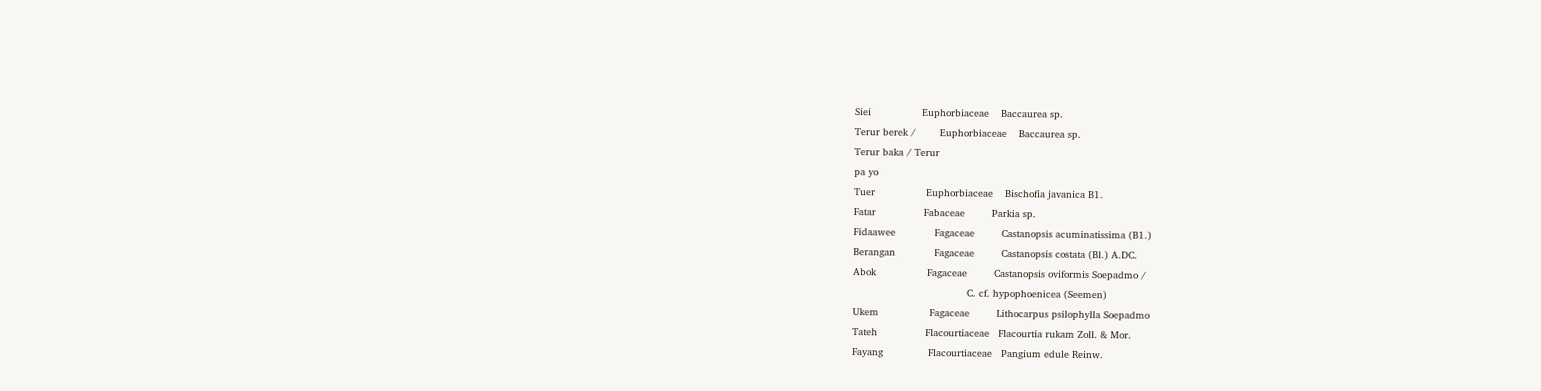Siei                 Euphorbiaceae    Baccaurea sp.
Terur berek /        Euphorbiaceae    Baccaurea sp.
Terur baka / Terur
pa yo
Tuer                 Euphorbiaceae    Bischofia javanica B1.
Fatar                Fabaceae         Parkia sp.
Fidaawee             Fagaceae         Castanopsis acuminatissima (B1.)
Berangan             Fagaceae         Castanopsis costata (Bl.) A.DC.
Abok                 Fagaceae         Castanopsis oviformis Soepadmo /
                                      C. cf. hypophoenicea (Seemen)
Ukem                 Fagaceae         Lithocarpus psilophylla Soepadmo
Tateh                Flacourtiaceae   Flacourtia rukam Zoll. & Mor.
Fayang               Flacourtiaceae   Pangium edule Reinw.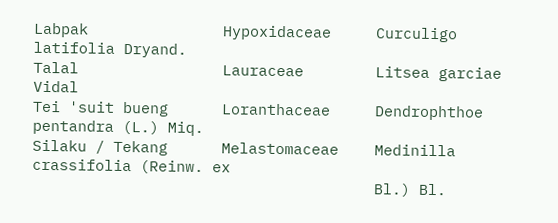Labpak               Hypoxidaceae     Curculigo latifolia Dryand.
Talal                Lauraceae        Litsea garciae Vidal
Tei 'suit bueng      Loranthaceae     Dendrophthoe pentandra (L.) Miq.
Silaku / Tekang      Melastomaceae    Medinilla crassifolia (Reinw. ex
                                      Bl.) Bl.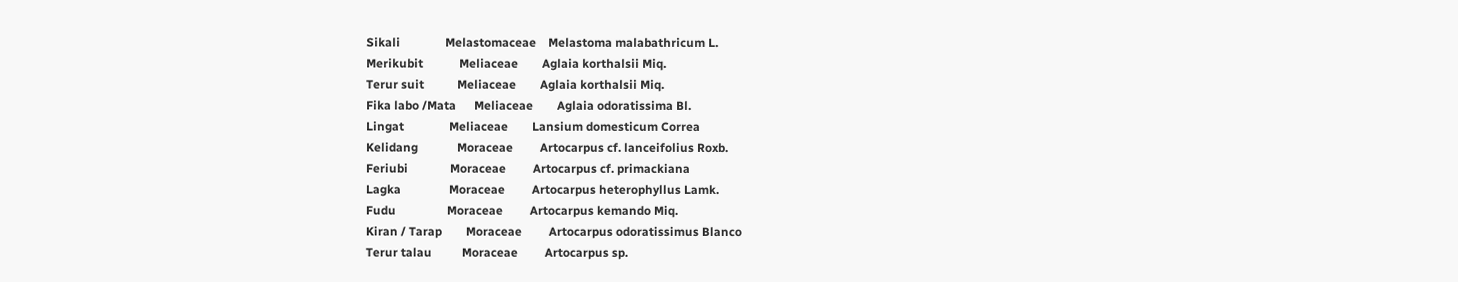Sikali               Melastomaceae    Melastoma malabathricum L.
Merikubit            Meliaceae        Aglaia korthalsii Miq.
Terur suit           Meliaceae        Aglaia korthalsii Miq.
Fika labo /Mata      Meliaceae        Aglaia odoratissima Bl.
Lingat               Meliaceae        Lansium domesticum Correa
Kelidang             Moraceae         Artocarpus cf. lanceifolius Roxb.
Feriubi              Moraceae         Artocarpus cf. primackiana
Lagka                Moraceae         Artocarpus heterophyllus Lamk.
Fudu                 Moraceae         Artocarpus kemando Miq.
Kiran / Tarap        Moraceae         Artocarpus odoratissimus Blanco
Terur talau          Moraceae         Artocarpus sp.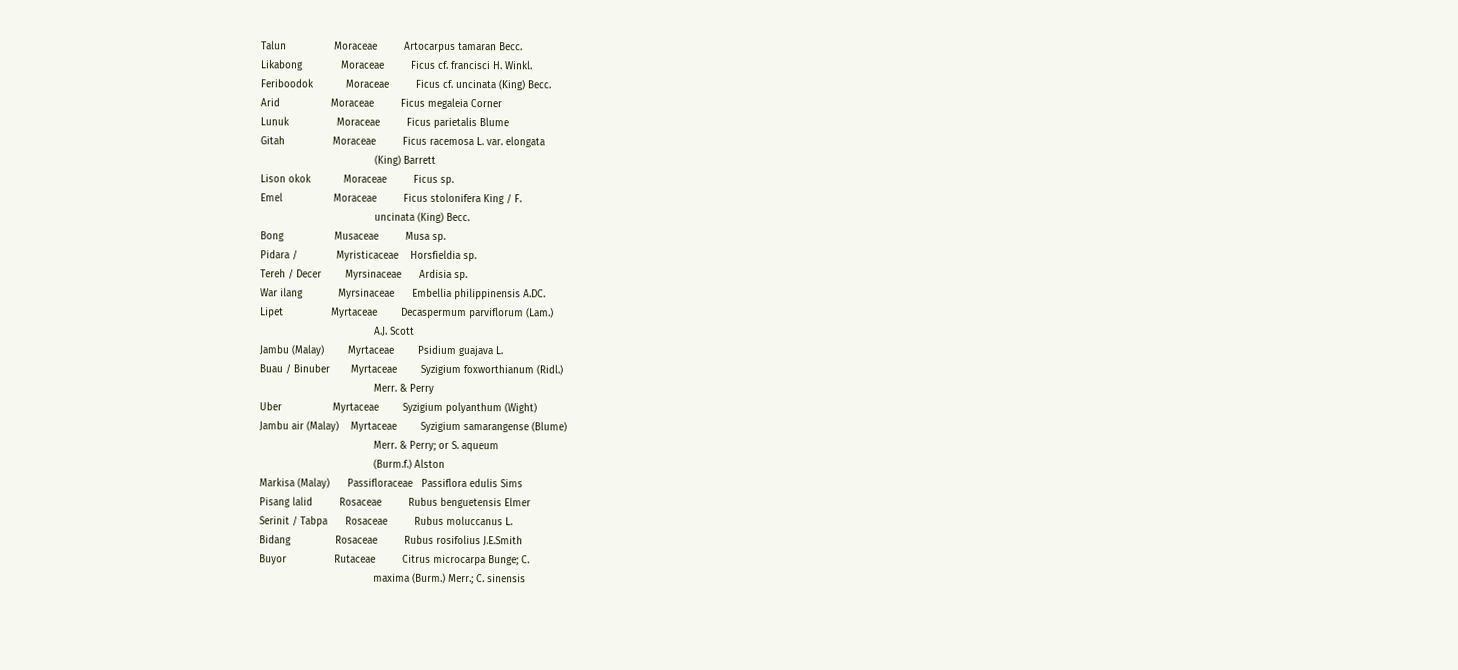Talun                Moraceae         Artocarpus tamaran Becc.
Likabong             Moraceae         Ficus cf. francisci H. Winkl.
Feriboodok           Moraceae         Ficus cf. uncinata (King) Becc.
Arid                 Moraceae         Ficus megaleia Corner
Lunuk                Moraceae         Ficus parietalis Blume
Gitah                Moraceae         Ficus racemosa L. var. elongata
                                      (King) Barrett
Lison okok           Moraceae         Ficus sp.
Emel                 Moraceae         Ficus stolonifera King / F.
                                      uncinata (King) Becc.
Bong                 Musaceae         Musa sp.
Pidara /             Myristicaceae    Horsfieldia sp.
Tereh / Decer        Myrsinaceae      Ardisia sp.
War ilang            Myrsinaceae      Embellia philippinensis A.DC.
Lipet                Myrtaceae        Decaspermum parviflorum (Lam.)
                                      A.J. Scott
Jambu (Malay)        Myrtaceae        Psidium guajava L.
Buau / Binuber       Myrtaceae        Syzigium foxworthianum (Ridl.)
                                      Merr. & Perry
Uber                 Myrtaceae        Syzigium polyanthum (Wight)
Jambu air (Malay)    Myrtaceae        Syzigium samarangense (Blume)
                                      Merr. & Perry; or S. aqueum
                                      (Burm.f.) Alston
Markisa (Malay)      Passifloraceae   Passiflora edulis Sims
Pisang lalid         Rosaceae         Rubus benguetensis Elmer
Serinit / Tabpa      Rosaceae         Rubus moluccanus L.
Bidang               Rosaceae         Rubus rosifolius J.E.Smith
Buyor                Rutaceae         Citrus microcarpa Bunge; C.
                                      maxima (Burm.) Merr.; C. sinensis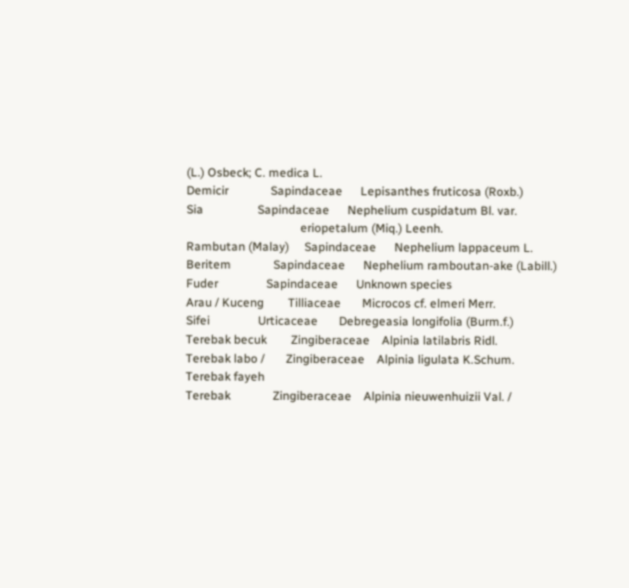(L.) Osbeck; C. medica L.
Demicir              Sapindaceae      Lepisanthes fruticosa (Roxb.)
Sia                  Sapindaceae      Nephelium cuspidatum Bl. var.
                                      eriopetalum (Miq.) Leenh.
Rambutan (Malay)     Sapindaceae      Nephelium lappaceum L.
Beritem              Sapindaceae      Nephelium ramboutan-ake (Labill.)
Fuder                Sapindaceae      Unknown species
Arau / Kuceng        Tilliaceae       Microcos cf. elmeri Merr.
Sifei                Urticaceae       Debregeasia longifolia (Burm.f.)
Terebak becuk        Zingiberaceae    Alpinia latilabris Ridl.
Terebak labo /       Zingiberaceae    Alpinia ligulata K.Schum.
Terebak fayeh
Terebak              Zingiberaceae    Alpinia nieuwenhuizii Val. /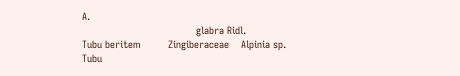A.
                                      glabra Ridl.
Tubu beritem         Zingiberaceae    Alpinia sp.
Tubu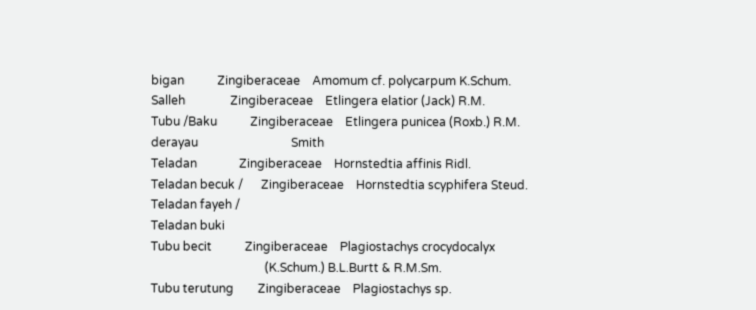bigan           Zingiberaceae    Amomum cf. polycarpum K.Schum.
Salleh               Zingiberaceae    Etlingera elatior (Jack) R.M.
Tubu /Baku           Zingiberaceae    Etlingera punicea (Roxb.) R.M.
derayau                               Smith
Teladan              Zingiberaceae    Hornstedtia affinis Ridl.
Teladan becuk /      Zingiberaceae    Hornstedtia scyphifera Steud.
Teladan fayeh /
Teladan buki
Tubu becit           Zingiberaceae    Plagiostachys crocydocalyx
                                      (K.Schum.) B.L.Burtt & R.M.Sm.
Tubu terutung        Zingiberaceae    Plagiostachys sp.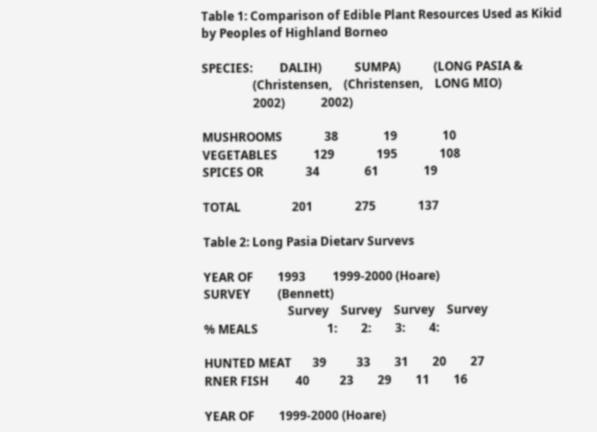Table 1: Comparison of Edible Plant Resources Used as Kikid
by Peoples of Highland Borneo

SPECIES:         DALIH)           SUMPA)           (LONG PASIA &
                 (Christensen,    (Christensen,    LONG MIO)
                 2002)            2002)

MUSHROOMS              38               19               10
VEGETABLES            129              195              108
SPICES OR              34               61               19

TOTAL                 201              275              137

Table 2: Long Pasia Dietarv Survevs

YEAR OF        1993         1999-2000 (Hoare)
SURVEY         (Bennett)
                            Survey    Survey    Survey    Survey
% MEALS                       1:        2:        3:        4:

HUNTED MEAT       39          33        31        20        27
RNER FISH         40          23        29        11        16

YEAR OF        1999-2000 (Hoare)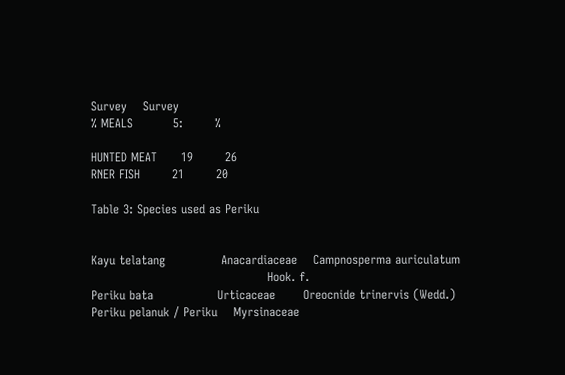Survey    Survey
% MEALS          5:        %

HUNTED MEAT      19        26
RNER FISH        21        20

Table 3: Species used as Periku


Kayu telatang              Anacardiaceae    Campnosperma auriculatum
                                            Hook. f.
Periku bata                Urticaceae       Oreocnide trinervis (Wedd.)
Periku pelanuk / Periku    Myrsinaceae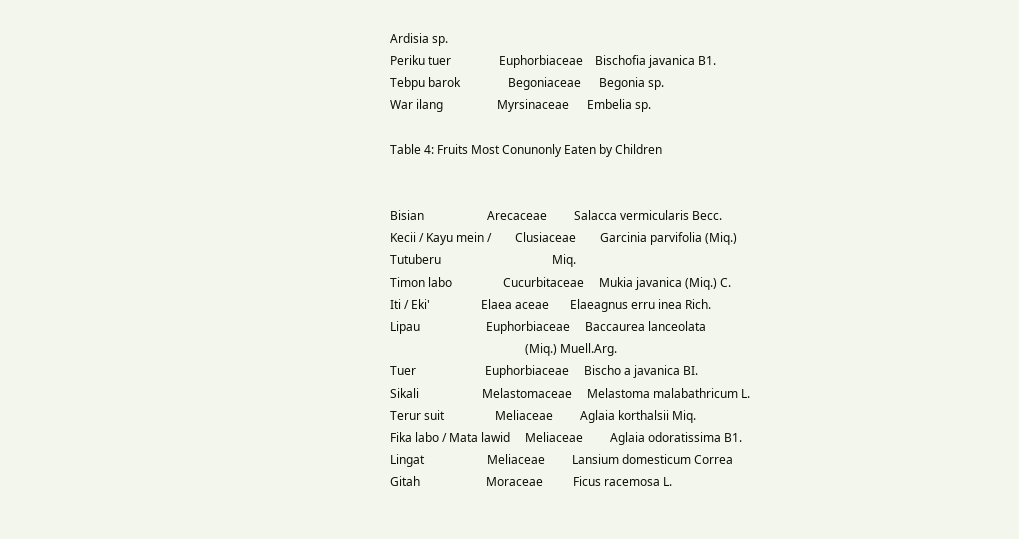Ardisia sp.
Periku tuer                Euphorbiaceae    Bischofia javanica B1.
Tebpu barok                Begoniaceae      Begonia sp.
War ilang                  Myrsinaceae      Embelia sp.

Table 4: Fruits Most Conunonly Eaten by Children


Bisian                     Arecaceae         Salacca vermicularis Becc.
Kecii / Kayu mein /        Clusiaceae        Garcinia parvifolia (Miq.)
Tutuberu                                     Miq.
Timon labo                 Cucurbitaceae     Mukia javanica (Miq.) C.
Iti / Eki'                 Elaea aceae       Elaeagnus erru inea Rich.
Lipau                      Euphorbiaceae     Baccaurea lanceolata
                                             (Miq.) Muell.Arg.
Tuer                       Euphorbiaceae     Bischo a javanica BI.
Sikali                     Melastomaceae     Melastoma malabathricum L.
Terur suit                 Meliaceae         Aglaia korthalsii Miq.
Fika labo / Mata lawid     Meliaceae         Aglaia odoratissima B1.
Lingat                     Meliaceae         Lansium domesticum Correa
Gitah                      Moraceae          Ficus racemosa L.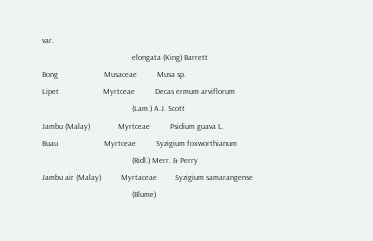var.
                                             elongata (King) Barrett
Bong                       Musaceae          Musa sp.
Lipet                      Myrtceae          Decas ermum arviflorum
                                             (Lam.) A.J. Scott
Jambu (Malay)              Myrtceae          Psidium guava L.
Buau                       Myrtceae          Syzigium foxworthianum
                                             (Ridl.) Merr. & Perry
Jambu air (Malay)          Myrtaceae         Syzigium samarangense
                                             (Blume)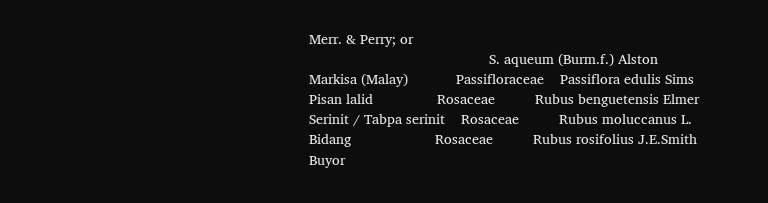Merr. & Perry; or
                                             S. aqueum (Burm.f.) Alston
Markisa (Malay)            Passifloraceae    Passiflora edulis Sims
Pisan lalid                Rosaceae          Rubus benguetensis Elmer
Serinit / Tabpa serinit    Rosaceae          Rubus moluccanus L.
Bidang                     Rosaceae          Rubus rosifolius J.E.Smith
Buyor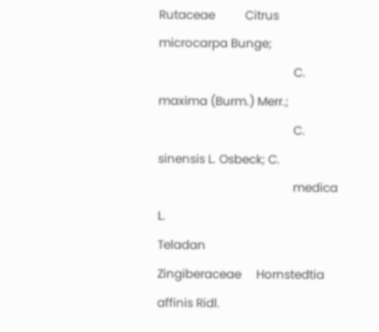Rutaceae          Citrus microcarpa Bunge;
                                             C. maxima (Burm.) Merr.;
                                             C. sinensis L. Osbeck; C.
                                             medica L.
Teladan                    Zingiberaceae     Hornstedtia affinis Ridl.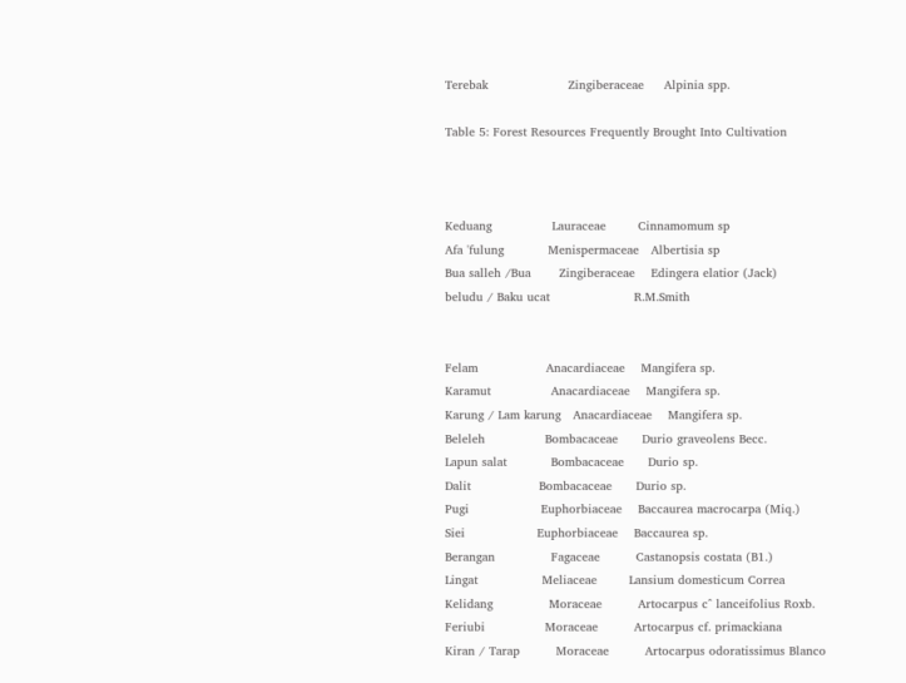Terebak                    Zingiberaceae     Alpinia spp.

Table 5: Forest Resources Frequently Brought Into Cultivation



Keduang               Lauraceae        Cinnamomum sp
Afa 'fulung           Menispermaceae   Albertisia sp
Bua salleh /Bua       Zingiberaceae    Edingera elatior (Jack)
beludu / Baku ucat                     R.M.Smith


Felam                 Anacardiaceae    Mangifera sp.
Karamut               Anacardiaceae    Mangifera sp.
Karung / Lam karung   Anacardiaceae    Mangifera sp.
Beleleh               Bombacaceae      Durio graveolens Becc.
Lapun salat           Bombacaceae      Durio sp.
Dalit                 Bombacaceae      Durio sp.
Pugi                  Euphorbiaceae    Baccaurea macrocarpa (Miq.)
Siei                  Euphorbiaceae    Baccaurea sp.
Berangan              Fagaceae         Castanopsis costata (B1.)
Lingat                Meliaceae        Lansium domesticum Correa
Kelidang              Moraceae         Artocarpus c^ lanceifolius Roxb.
Feriubi               Moraceae         Artocarpus cf. primackiana
Kiran / Tarap         Moraceae         Artocarpus odoratissimus Blanco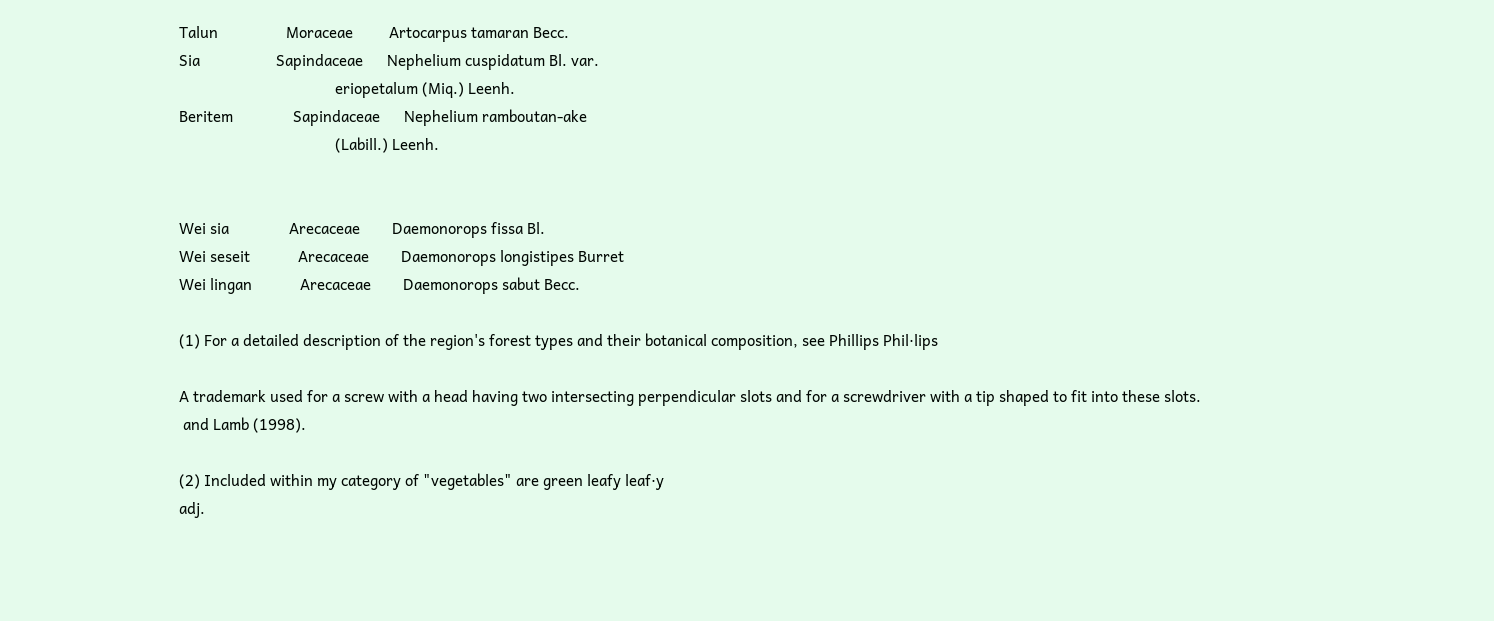Talun                 Moraceae         Artocarpus tamaran Becc.
Sia                   Sapindaceae      Nephelium cuspidatum Bl. var.
                                       eriopetalum (Miq.) Leenh.
Beritem               Sapindaceae      Nephelium ramboutan-ake
                                       (Labill.) Leenh.


Wei sia               Arecaceae        Daemonorops fissa Bl.
Wei seseit            Arecaceae        Daemonorops longistipes Burret
Wei lingan            Arecaceae        Daemonorops sabut Becc.

(1) For a detailed description of the region's forest types and their botanical composition, see Phillips Phil·lips

A trademark used for a screw with a head having two intersecting perpendicular slots and for a screwdriver with a tip shaped to fit into these slots.
 and Lamb (1998).

(2) Included within my category of "vegetables" are green leafy leaf·y
adj.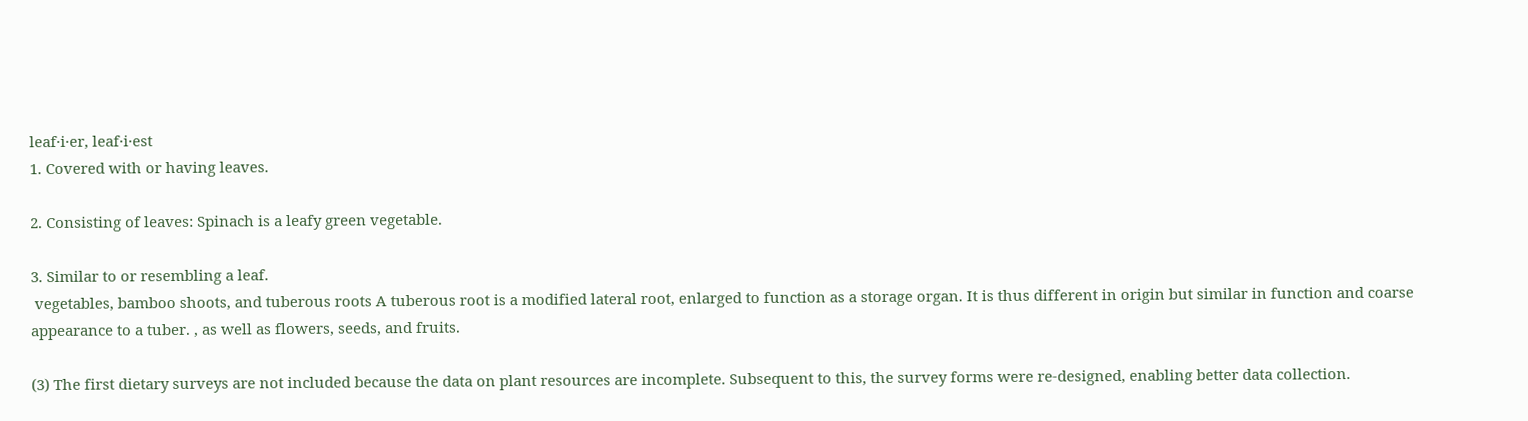leaf·i·er, leaf·i·est
1. Covered with or having leaves.

2. Consisting of leaves: Spinach is a leafy green vegetable.

3. Similar to or resembling a leaf.
 vegetables, bamboo shoots, and tuberous roots A tuberous root is a modified lateral root, enlarged to function as a storage organ. It is thus different in origin but similar in function and coarse appearance to a tuber. , as well as flowers, seeds, and fruits.

(3) The first dietary surveys are not included because the data on plant resources are incomplete. Subsequent to this, the survey forms were re-designed, enabling better data collection.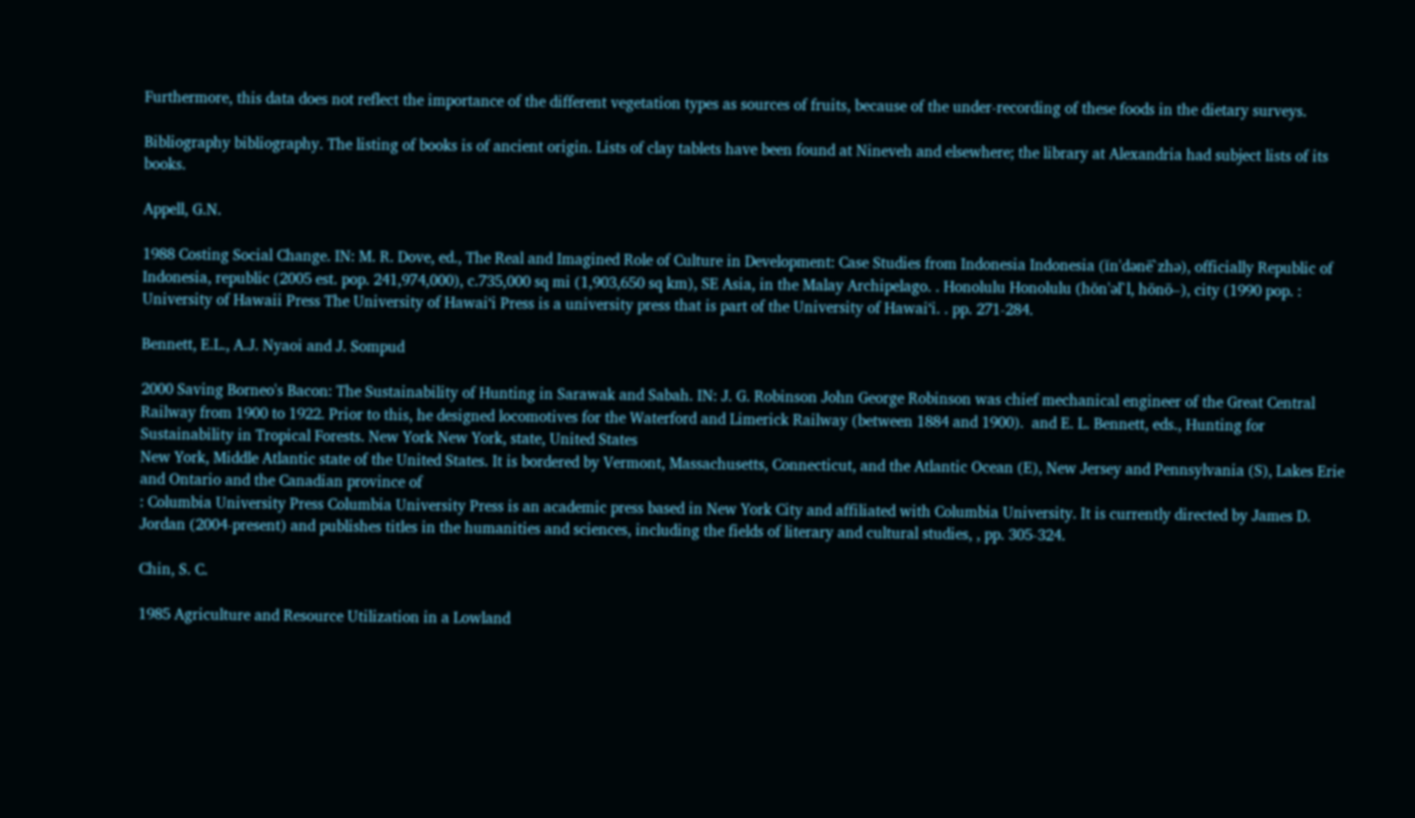Furthermore, this data does not reflect the importance of the different vegetation types as sources of fruits, because of the under-recording of these foods in the dietary surveys.

Bibliography bibliography. The listing of books is of ancient origin. Lists of clay tablets have been found at Nineveh and elsewhere; the library at Alexandria had subject lists of its books.

Appell, G.N.

1988 Costing Social Change. IN: M. R. Dove, ed., The Real and Imagined Role of Culture in Development: Case Studies from Indonesia Indonesia (ĭn'dənē`zhə), officially Republic of Indonesia, republic (2005 est. pop. 241,974,000), c.735,000 sq mi (1,903,650 sq km), SE Asia, in the Malay Archipelago. . Honolulu Honolulu (hŏn'əl`l, hōnō–), city (1990 pop. : University of Hawaii Press The University of Hawaiʻi Press is a university press that is part of the University of Hawaiʻi. . pp. 271-284.

Bennett, E.L., A.J. Nyaoi and J. Sompud

2000 Saving Borneo's Bacon: The Sustainability of Hunting in Sarawak and Sabah. IN: J. G. Robinson John George Robinson was chief mechanical engineer of the Great Central Railway from 1900 to 1922. Prior to this, he designed locomotives for the Waterford and Limerick Railway (between 1884 and 1900).  and E. L. Bennett, eds., Hunting for Sustainability in Tropical Forests. New York New York, state, United States
New York, Middle Atlantic state of the United States. It is bordered by Vermont, Massachusetts, Connecticut, and the Atlantic Ocean (E), New Jersey and Pennsylvania (S), Lakes Erie and Ontario and the Canadian province of
: Columbia University Press Columbia University Press is an academic press based in New York City and affiliated with Columbia University. It is currently directed by James D. Jordan (2004-present) and publishes titles in the humanities and sciences, including the fields of literary and cultural studies, , pp. 305-324.

Chin, S. C.

1985 Agriculture and Resource Utilization in a Lowland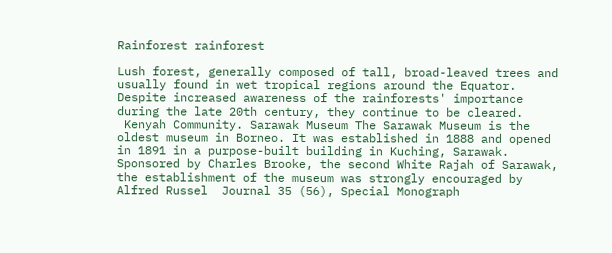Rainforest rainforest

Lush forest, generally composed of tall, broad-leaved trees and usually found in wet tropical regions around the Equator. Despite increased awareness of the rainforests' importance during the late 20th century, they continue to be cleared.
 Kenyah Community. Sarawak Museum The Sarawak Museum is the oldest museum in Borneo. It was established in 1888 and opened in 1891 in a purpose-built building in Kuching, Sarawak. Sponsored by Charles Brooke, the second White Rajah of Sarawak, the establishment of the museum was strongly encouraged by Alfred Russel  Journal 35 (56), Special Monograph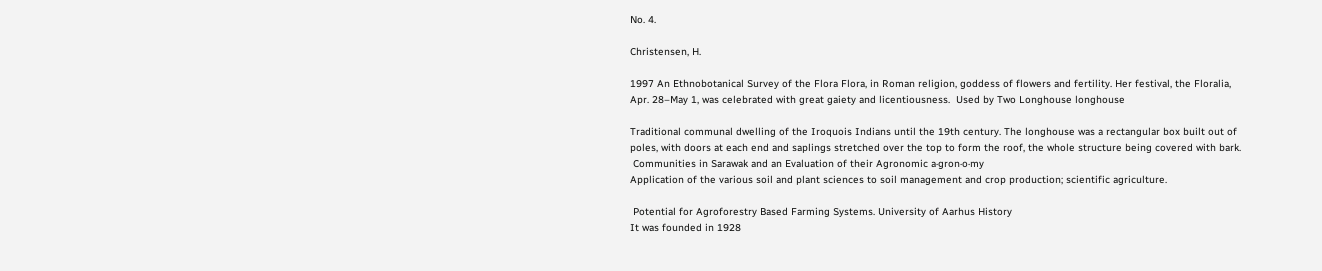No. 4.

Christensen, H.

1997 An Ethnobotanical Survey of the Flora Flora, in Roman religion, goddess of flowers and fertility. Her festival, the Floralia, Apr. 28–May 1, was celebrated with great gaiety and licentiousness.  Used by Two Longhouse longhouse

Traditional communal dwelling of the Iroquois Indians until the 19th century. The longhouse was a rectangular box built out of poles, with doors at each end and saplings stretched over the top to form the roof, the whole structure being covered with bark.
 Communities in Sarawak and an Evaluation of their Agronomic a·gron·o·my
Application of the various soil and plant sciences to soil management and crop production; scientific agriculture.

 Potential for Agroforestry Based Farming Systems. University of Aarhus History
It was founded in 1928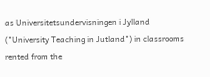as Universitetsundervisningen i Jylland ("University Teaching in Jutland") in classrooms rented from the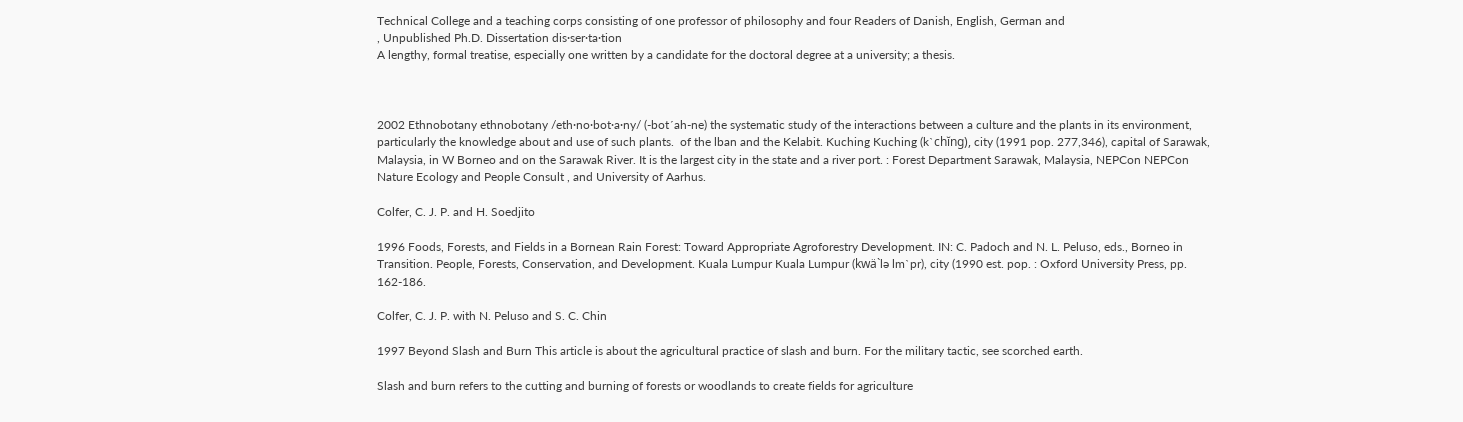Technical College and a teaching corps consisting of one professor of philosophy and four Readers of Danish, English, German and
, Unpublished Ph.D. Dissertation dis·ser·ta·tion
A lengthy, formal treatise, especially one written by a candidate for the doctoral degree at a university; a thesis.



2002 Ethnobotany ethnobotany /eth·no·bot·a·ny/ (-bot´ah-ne) the systematic study of the interactions between a culture and the plants in its environment, particularly the knowledge about and use of such plants.  of the lban and the Kelabit. Kuching Kuching (k`chĭng), city (1991 pop. 277,346), capital of Sarawak, Malaysia, in W Borneo and on the Sarawak River. It is the largest city in the state and a river port. : Forest Department Sarawak, Malaysia, NEPCon NEPCon Nature Ecology and People Consult , and University of Aarhus.

Colfer, C. J. P. and H. Soedjito

1996 Foods, Forests, and Fields in a Bornean Rain Forest: Toward Appropriate Agroforestry Development. IN: C. Padoch and N. L. Peluso, eds., Borneo in Transition. People, Forests, Conservation, and Development. Kuala Lumpur Kuala Lumpur (kwä`lə lm`pr), city (1990 est. pop. : Oxford University Press, pp. 162-186.

Colfer, C. J. P. with N. Peluso and S. C. Chin

1997 Beyond Slash and Burn This article is about the agricultural practice of slash and burn. For the military tactic, see scorched earth.

Slash and burn refers to the cutting and burning of forests or woodlands to create fields for agriculture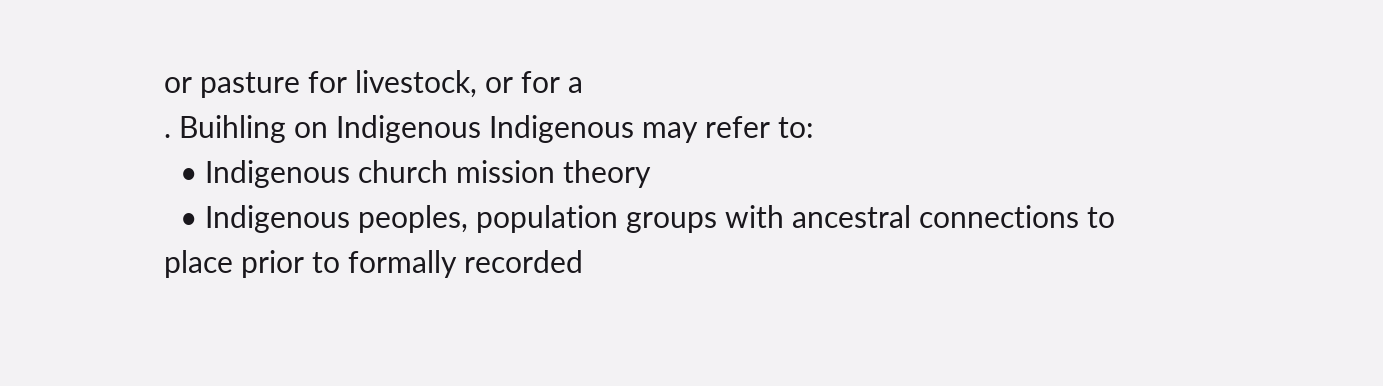or pasture for livestock, or for a
. Buihling on Indigenous Indigenous may refer to:
  • Indigenous church mission theory
  • Indigenous peoples, population groups with ancestral connections to place prior to formally recorded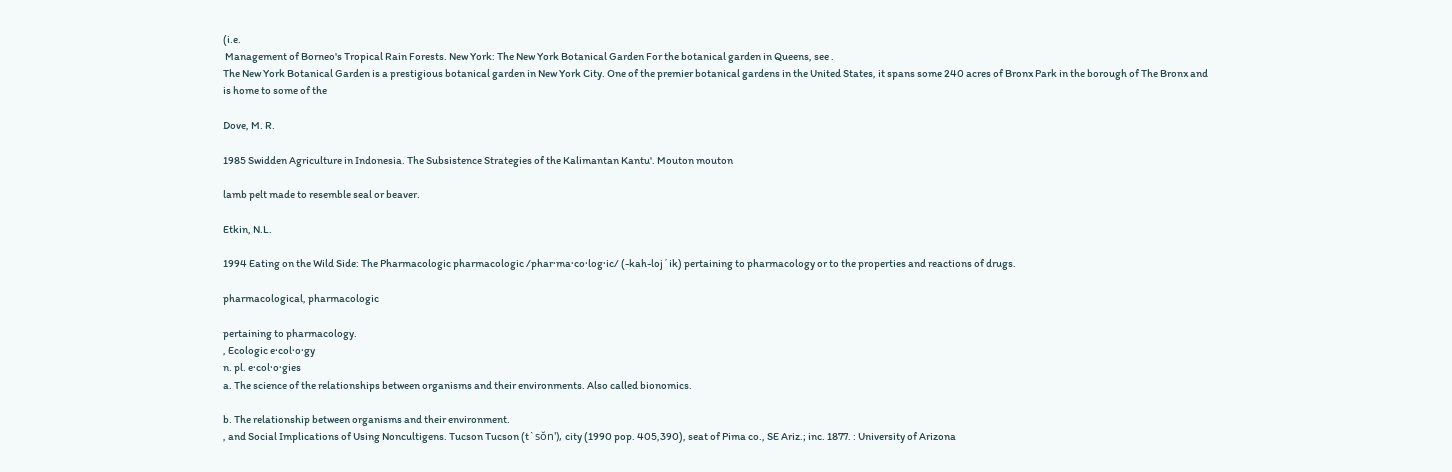(i.e.
 Management of Borneo's Tropical Rain Forests. New York: The New York Botanical Garden For the botanical garden in Queens, see .
The New York Botanical Garden is a prestigious botanical garden in New York City. One of the premier botanical gardens in the United States, it spans some 240 acres of Bronx Park in the borough of The Bronx and is home to some of the

Dove, M. R.

1985 Swidden Agriculture in Indonesia. The Subsistence Strategies of the Kalimantan Kantu'. Mouton mouton

lamb pelt made to resemble seal or beaver.

Etkin, N.L.

1994 Eating on the Wild Side: The Pharmacologic pharmacologic /phar·ma·co·log·ic/ (-kah-loj´ik) pertaining to pharmacology or to the properties and reactions of drugs.

pharmacological, pharmacologic

pertaining to pharmacology.
, Ecologic e·col·o·gy
n. pl. e·col·o·gies
a. The science of the relationships between organisms and their environments. Also called bionomics.

b. The relationship between organisms and their environment.
, and Social Implications of Using Noncultigens. Tucson Tucson (t`sŏn'), city (1990 pop. 405,390), seat of Pima co., SE Ariz.; inc. 1877. : University of Arizona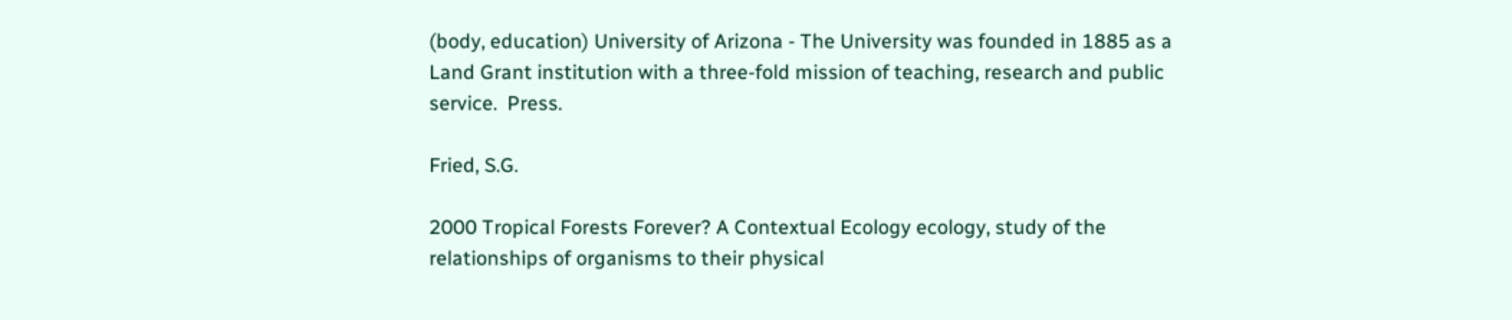(body, education) University of Arizona - The University was founded in 1885 as a Land Grant institution with a three-fold mission of teaching, research and public service.  Press.

Fried, S.G.

2000 Tropical Forests Forever? A Contextual Ecology ecology, study of the relationships of organisms to their physical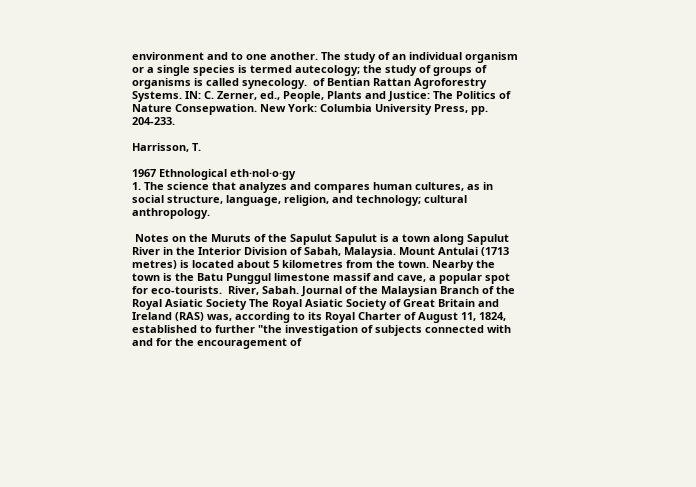environment and to one another. The study of an individual organism or a single species is termed autecology; the study of groups of organisms is called synecology.  of Bentian Rattan Agroforestry Systems. IN: C. Zerner, ed., People, Plants and Justice: The Politics of Nature Consepwation. New York: Columbia University Press, pp. 204-233.

Harrisson, T.

1967 Ethnological eth·nol·o·gy
1. The science that analyzes and compares human cultures, as in social structure, language, religion, and technology; cultural anthropology.

 Notes on the Muruts of the Sapulut Sapulut is a town along Sapulut River in the Interior Division of Sabah, Malaysia. Mount Antulai (1713 metres) is located about 5 kilometres from the town. Nearby the town is the Batu Punggul limestone massif and cave, a popular spot for eco-tourists.  River, Sabah. Journal of the Malaysian Branch of the Royal Asiatic Society The Royal Asiatic Society of Great Britain and Ireland (RAS) was, according to its Royal Charter of August 11, 1824, established to further "the investigation of subjects connected with and for the encouragement of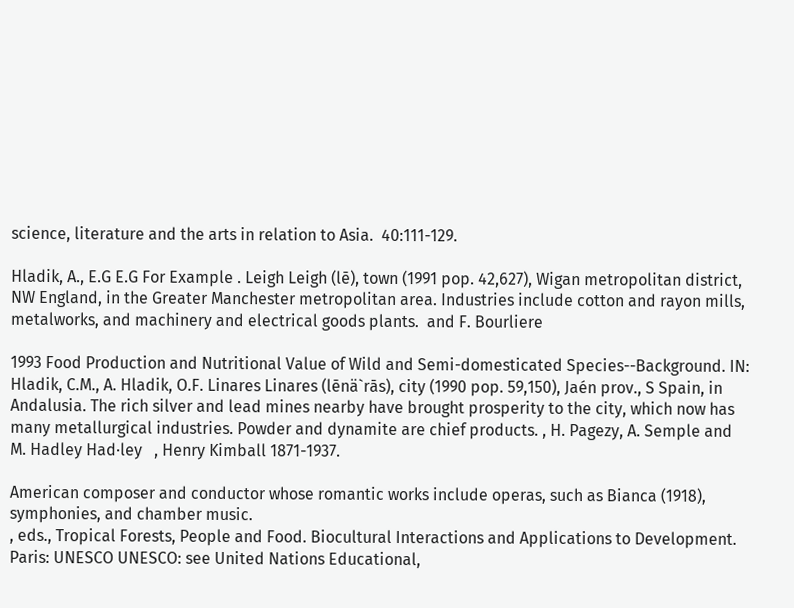science, literature and the arts in relation to Asia.  40:111-129.

Hladik, A., E.G E.G For Example . Leigh Leigh (lē), town (1991 pop. 42,627), Wigan metropolitan district, NW England, in the Greater Manchester metropolitan area. Industries include cotton and rayon mills, metalworks, and machinery and electrical goods plants.  and F. Bourliere

1993 Food Production and Nutritional Value of Wild and Semi-domesticated Species--Background. IN: Hladik, C.M., A. Hladik, O.F. Linares Linares (lēnä`rās), city (1990 pop. 59,150), Jaén prov., S Spain, in Andalusia. The rich silver and lead mines nearby have brought prosperity to the city, which now has many metallurgical industries. Powder and dynamite are chief products. , H. Pagezy, A. Semple and M. Hadley Had·ley   , Henry Kimball 1871-1937.

American composer and conductor whose romantic works include operas, such as Bianca (1918), symphonies, and chamber music.
, eds., Tropical Forests, People and Food. Biocultural Interactions and Applications to Development. Paris: UNESCO UNESCO: see United Nations Educational,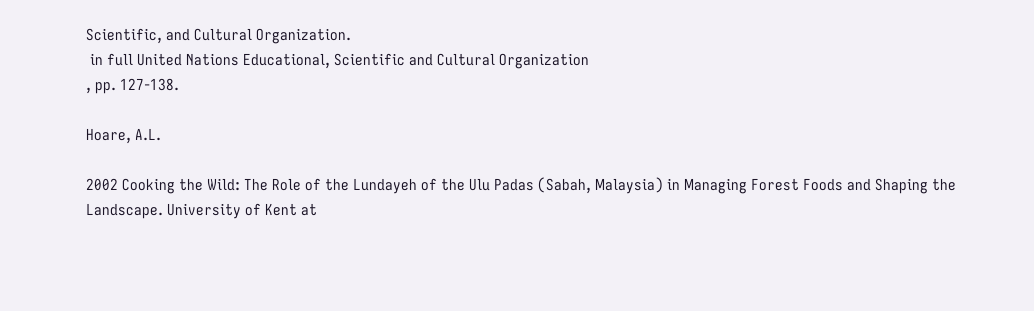Scientific, and Cultural Organization.
 in full United Nations Educational, Scientific and Cultural Organization
, pp. 127-138.

Hoare, A.L.

2002 Cooking the Wild: The Role of the Lundayeh of the Ulu Padas (Sabah, Malaysia) in Managing Forest Foods and Shaping the Landscape. University of Kent at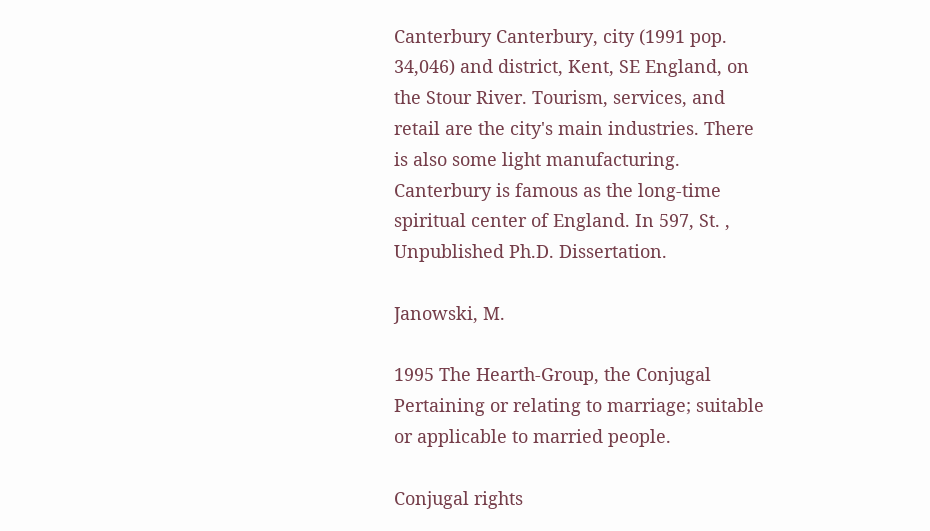Canterbury Canterbury, city (1991 pop. 34,046) and district, Kent, SE England, on the Stour River. Tourism, services, and retail are the city's main industries. There is also some light manufacturing. Canterbury is famous as the long-time spiritual center of England. In 597, St. , Unpublished Ph.D. Dissertation.

Janowski, M.

1995 The Hearth-Group, the Conjugal Pertaining or relating to marriage; suitable or applicable to married people.

Conjugal rights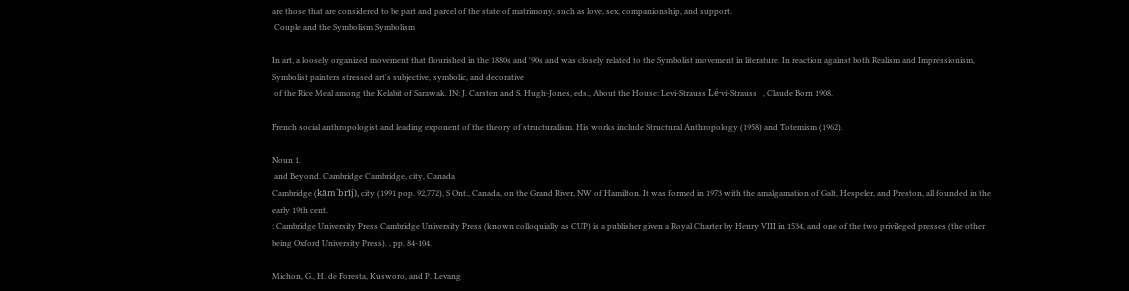are those that are considered to be part and parcel of the state of matrimony, such as love, sex, companionship, and support.
 Couple and the Symbolism Symbolism

In art, a loosely organized movement that flourished in the 1880s and '90s and was closely related to the Symbolist movement in literature. In reaction against both Realism and Impressionism, Symbolist painters stressed art's subjective, symbolic, and decorative
 of the Rice Meal among the Kelabit of Sarawak. IN: J. Carsten and S. Hugh-Jones, eds., About the House: Levi-Strauss Lé·vi-Strauss   , Claude Born 1908.

French social anthropologist and leading exponent of the theory of structuralism. His works include Structural Anthropology (1958) and Totemism (1962).

Noun 1.
 and Beyond. Cambridge Cambridge, city, Canada
Cambridge (kām`brĭj), city (1991 pop. 92,772), S Ont., Canada, on the Grand River, NW of Hamilton. It was formed in 1973 with the amalgamation of Galt, Hespeler, and Preston, all founded in the early 19th cent.
: Cambridge University Press Cambridge University Press (known colloquially as CUP) is a publisher given a Royal Charter by Henry VIII in 1534, and one of the two privileged presses (the other being Oxford University Press). , pp. 84-104.

Michon, G., H. de Foresta, Kusworo, and P. Levang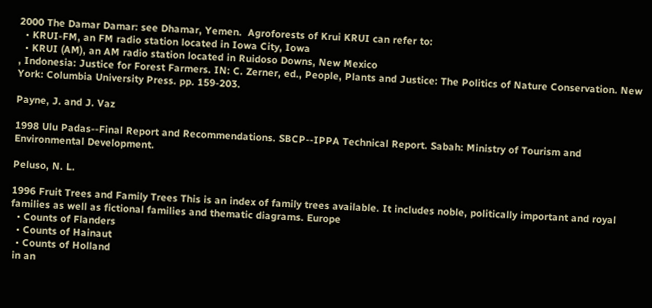2000 The Damar Damar: see Dhamar, Yemen.  Agroforests of Krui KRUI can refer to:
  • KRUI-FM, an FM radio station located in Iowa City, Iowa
  • KRUI (AM), an AM radio station located in Ruidoso Downs, New Mexico
, Indonesia: Justice for Forest Farmers. IN: C. Zerner, ed., People, Plants and Justice: The Politics of Nature Conservation. New York: Columbia University Press. pp. 159-203.

Payne, J. and J. Vaz

1998 Ulu Padas--Final Report and Recommendations. SBCP--IPPA Technical Report. Sabah: Ministry of Tourism and Environmental Development.

Peluso, N. L.

1996 Fruit Trees and Family Trees This is an index of family trees available. It includes noble, politically important and royal families as well as fictional families and thematic diagrams. Europe
  • Counts of Flanders
  • Counts of Hainaut
  • Counts of Holland
 in an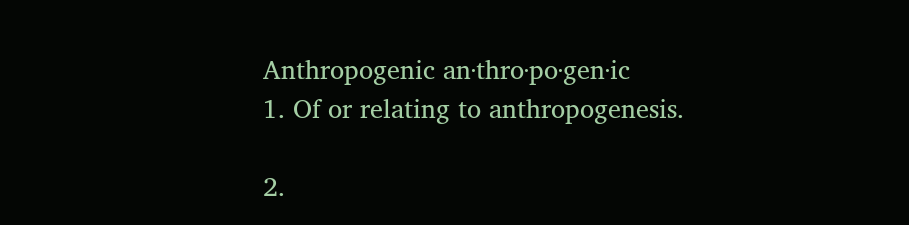Anthropogenic an·thro·po·gen·ic
1. Of or relating to anthropogenesis.

2.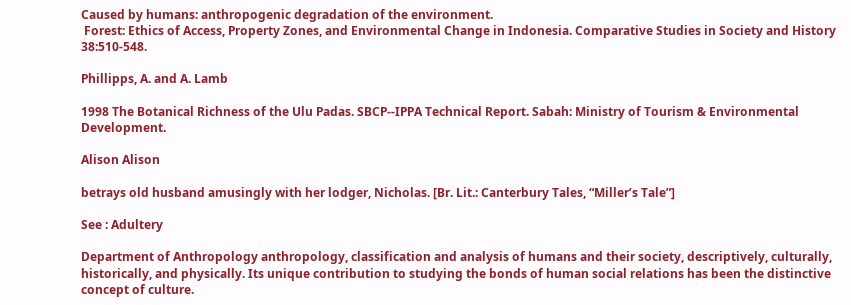Caused by humans: anthropogenic degradation of the environment.
 Forest: Ethics of Access, Property Zones, and Environmental Change in Indonesia. Comparative Studies in Society and History 38:510-548.

Phillipps, A. and A. Lamb

1998 The Botanical Richness of the Ulu Padas. SBCP--IPPA Technical Report. Sabah: Ministry of Tourism & Environmental Development.

Alison Alison

betrays old husband amusingly with her lodger, Nicholas. [Br. Lit.: Canterbury Tales, “Miller’s Tale”]

See : Adultery

Department of Anthropology anthropology, classification and analysis of humans and their society, descriptively, culturally, historically, and physically. Its unique contribution to studying the bonds of human social relations has been the distinctive concept of culture.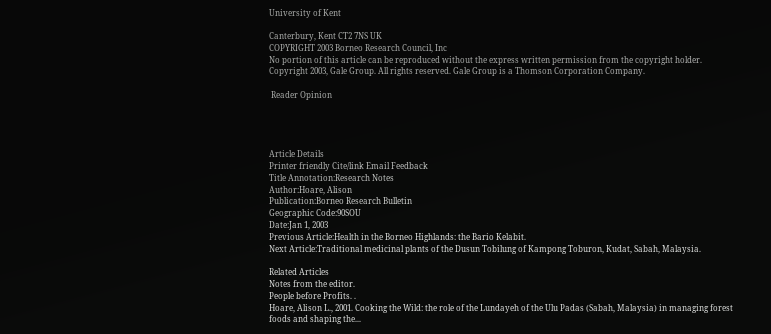University of Kent

Canterbury, Kent CT2 7NS UK
COPYRIGHT 2003 Borneo Research Council, Inc
No portion of this article can be reproduced without the express written permission from the copyright holder.
Copyright 2003, Gale Group. All rights reserved. Gale Group is a Thomson Corporation Company.

 Reader Opinion




Article Details
Printer friendly Cite/link Email Feedback
Title Annotation:Research Notes
Author:Hoare, Alison
Publication:Borneo Research Bulletin
Geographic Code:90SOU
Date:Jan 1, 2003
Previous Article:Health in the Borneo Highlands: the Bario Kelabit.
Next Article:Traditional medicinal plants of the Dusun Tobilung of Kampong Toburon, Kudat, Sabah, Malaysia.

Related Articles
Notes from the editor.
People before Profits. .
Hoare, Alison L., 2001. Cooking the Wild: the role of the Lundayeh of the Ulu Padas (Sabah, Malaysia) in managing forest foods and shaping the...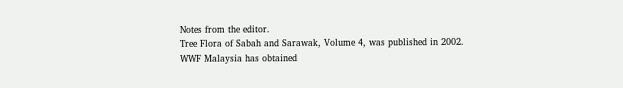Notes from the editor.
Tree Flora of Sabah and Sarawak, Volume 4, was published in 2002.
WWF Malaysia has obtained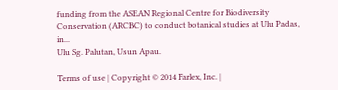funding from the ASEAN Regional Centre for Biodiversity Conservation (ARCBC) to conduct botanical studies at Ulu Padas, in...
Ulu Sg. Palutan, Usun Apau.

Terms of use | Copyright © 2014 Farlex, Inc. |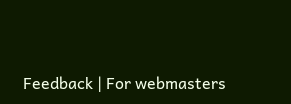Feedback | For webmasters